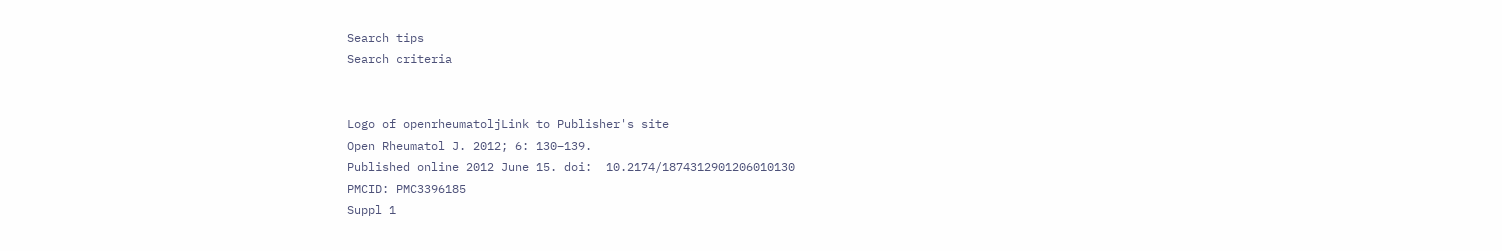Search tips
Search criteria


Logo of openrheumatoljLink to Publisher's site
Open Rheumatol J. 2012; 6: 130–139.
Published online 2012 June 15. doi:  10.2174/1874312901206010130
PMCID: PMC3396185
Suppl 1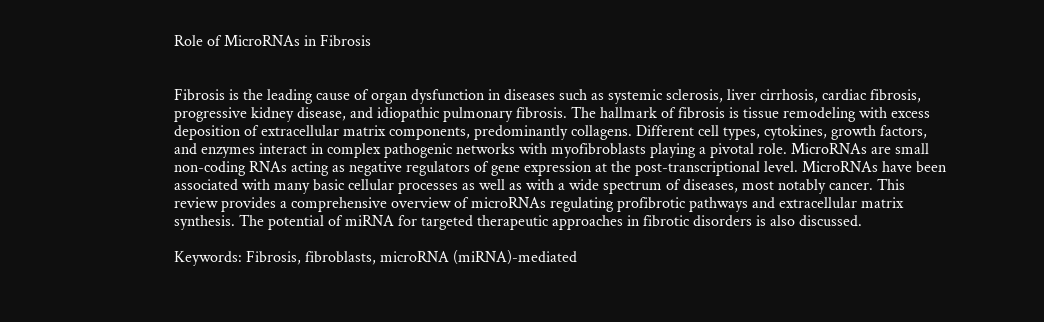Role of MicroRNAs in Fibrosis


Fibrosis is the leading cause of organ dysfunction in diseases such as systemic sclerosis, liver cirrhosis, cardiac fibrosis, progressive kidney disease, and idiopathic pulmonary fibrosis. The hallmark of fibrosis is tissue remodeling with excess deposition of extracellular matrix components, predominantly collagens. Different cell types, cytokines, growth factors, and enzymes interact in complex pathogenic networks with myofibroblasts playing a pivotal role. MicroRNAs are small non-coding RNAs acting as negative regulators of gene expression at the post-transcriptional level. MicroRNAs have been associated with many basic cellular processes as well as with a wide spectrum of diseases, most notably cancer. This review provides a comprehensive overview of microRNAs regulating profibrotic pathways and extracellular matrix synthesis. The potential of miRNA for targeted therapeutic approaches in fibrotic disorders is also discussed.

Keywords: Fibrosis, fibroblasts, microRNA (miRNA)-mediated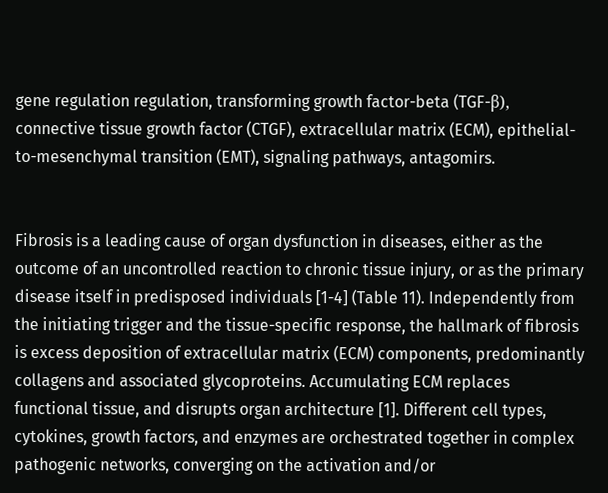gene regulation regulation, transforming growth factor-beta (TGF-β), connective tissue growth factor (CTGF), extracellular matrix (ECM), epithelial-to-mesenchymal transition (EMT), signaling pathways, antagomirs.


Fibrosis is a leading cause of organ dysfunction in diseases, either as the outcome of an uncontrolled reaction to chronic tissue injury, or as the primary disease itself in predisposed individuals [1-4] (Table 11). Independently from the initiating trigger and the tissue-specific response, the hallmark of fibrosis is excess deposition of extracellular matrix (ECM) components, predominantly collagens and associated glycoproteins. Accumulating ECM replaces functional tissue, and disrupts organ architecture [1]. Different cell types, cytokines, growth factors, and enzymes are orchestrated together in complex pathogenic networks, converging on the activation and/or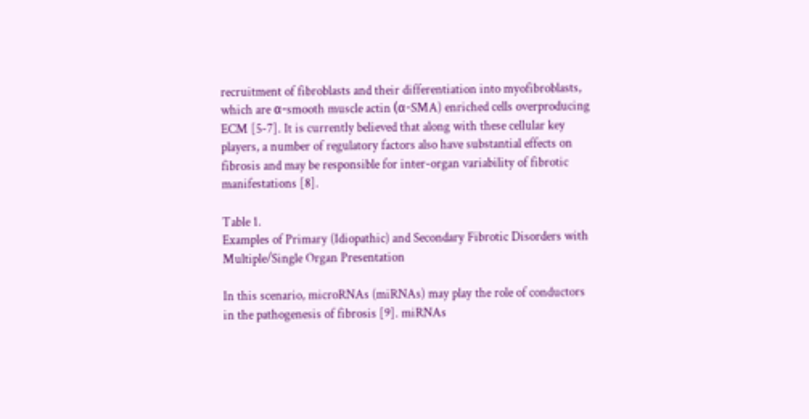recruitment of fibroblasts and their differentiation into myofibroblasts, which are α-smooth muscle actin (α-SMA) enriched cells overproducing ECM [5-7]. It is currently believed that along with these cellular key players, a number of regulatory factors also have substantial effects on fibrosis and may be responsible for inter-organ variability of fibrotic manifestations [8].

Table 1.
Examples of Primary (Idiopathic) and Secondary Fibrotic Disorders with Multiple/Single Organ Presentation

In this scenario, microRNAs (miRNAs) may play the role of conductors in the pathogenesis of fibrosis [9]. miRNAs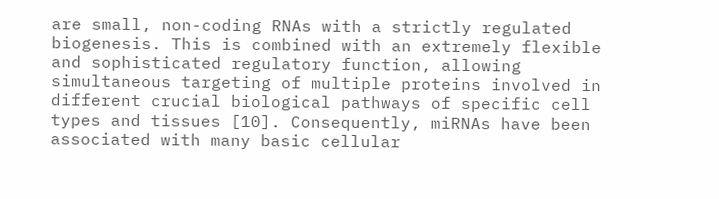are small, non-coding RNAs with a strictly regulated biogenesis. This is combined with an extremely flexible and sophisticated regulatory function, allowing simultaneous targeting of multiple proteins involved in different crucial biological pathways of specific cell types and tissues [10]. Consequently, miRNAs have been associated with many basic cellular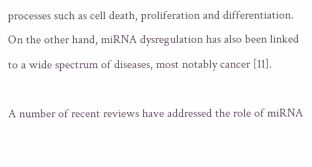processes such as cell death, proliferation and differentiation. On the other hand, miRNA dysregulation has also been linked to a wide spectrum of diseases, most notably cancer [11].

A number of recent reviews have addressed the role of miRNA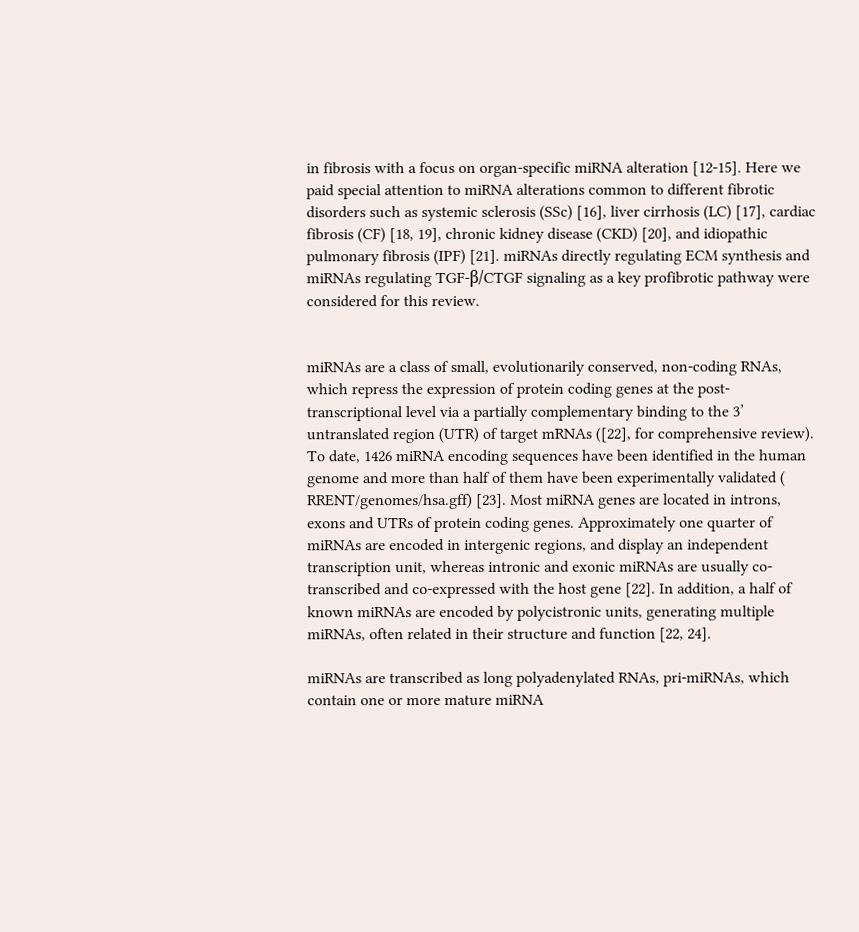in fibrosis with a focus on organ-specific miRNA alteration [12-15]. Here we paid special attention to miRNA alterations common to different fibrotic disorders such as systemic sclerosis (SSc) [16], liver cirrhosis (LC) [17], cardiac fibrosis (CF) [18, 19], chronic kidney disease (CKD) [20], and idiopathic pulmonary fibrosis (IPF) [21]. miRNAs directly regulating ECM synthesis and miRNAs regulating TGF-β/CTGF signaling as a key profibrotic pathway were considered for this review.


miRNAs are a class of small, evolutionarily conserved, non-coding RNAs, which repress the expression of protein coding genes at the post-transcriptional level via a partially complementary binding to the 3’ untranslated region (UTR) of target mRNAs ([22], for comprehensive review). To date, 1426 miRNA encoding sequences have been identified in the human genome and more than half of them have been experimentally validated ( RRENT/genomes/hsa.gff) [23]. Most miRNA genes are located in introns, exons and UTRs of protein coding genes. Approximately one quarter of miRNAs are encoded in intergenic regions, and display an independent transcription unit, whereas intronic and exonic miRNAs are usually co-transcribed and co-expressed with the host gene [22]. In addition, a half of known miRNAs are encoded by polycistronic units, generating multiple miRNAs, often related in their structure and function [22, 24].

miRNAs are transcribed as long polyadenylated RNAs, pri-miRNAs, which contain one or more mature miRNA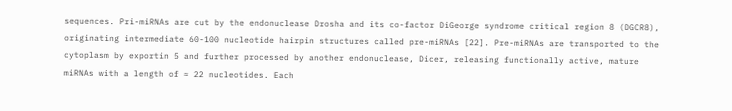sequences. Pri-miRNAs are cut by the endonuclease Drosha and its co-factor DiGeorge syndrome critical region 8 (DGCR8), originating intermediate 60-100 nucleotide hairpin structures called pre-miRNAs [22]. Pre-miRNAs are transported to the cytoplasm by exportin 5 and further processed by another endonuclease, Dicer, releasing functionally active, mature miRNAs with a length of ≈ 22 nucleotides. Each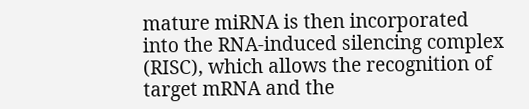mature miRNA is then incorporated into the RNA-induced silencing complex (RISC), which allows the recognition of target mRNA and the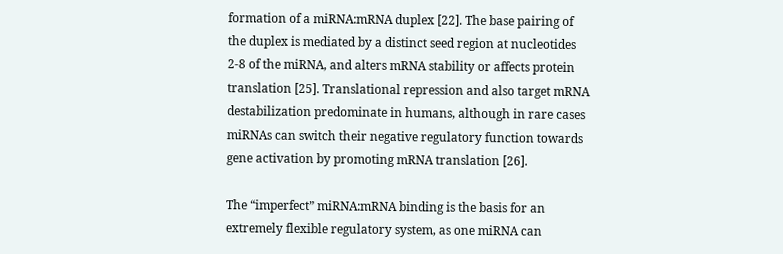formation of a miRNA:mRNA duplex [22]. The base pairing of the duplex is mediated by a distinct seed region at nucleotides 2-8 of the miRNA, and alters mRNA stability or affects protein translation [25]. Translational repression and also target mRNA destabilization predominate in humans, although in rare cases miRNAs can switch their negative regulatory function towards gene activation by promoting mRNA translation [26].

The “imperfect” miRNA:mRNA binding is the basis for an extremely flexible regulatory system, as one miRNA can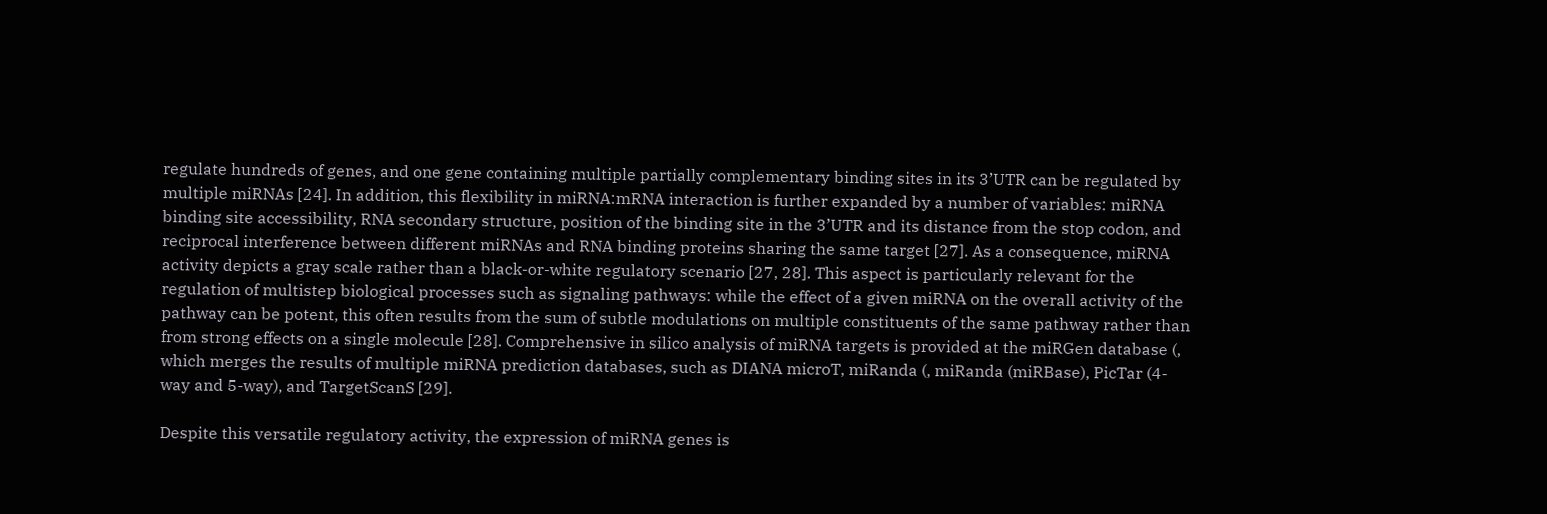regulate hundreds of genes, and one gene containing multiple partially complementary binding sites in its 3’UTR can be regulated by multiple miRNAs [24]. In addition, this flexibility in miRNA:mRNA interaction is further expanded by a number of variables: miRNA binding site accessibility, RNA secondary structure, position of the binding site in the 3’UTR and its distance from the stop codon, and reciprocal interference between different miRNAs and RNA binding proteins sharing the same target [27]. As a consequence, miRNA activity depicts a gray scale rather than a black-or-white regulatory scenario [27, 28]. This aspect is particularly relevant for the regulation of multistep biological processes such as signaling pathways: while the effect of a given miRNA on the overall activity of the pathway can be potent, this often results from the sum of subtle modulations on multiple constituents of the same pathway rather than from strong effects on a single molecule [28]. Comprehensive in silico analysis of miRNA targets is provided at the miRGen database (, which merges the results of multiple miRNA prediction databases, such as DIANA microT, miRanda (, miRanda (miRBase), PicTar (4-way and 5-way), and TargetScanS [29].

Despite this versatile regulatory activity, the expression of miRNA genes is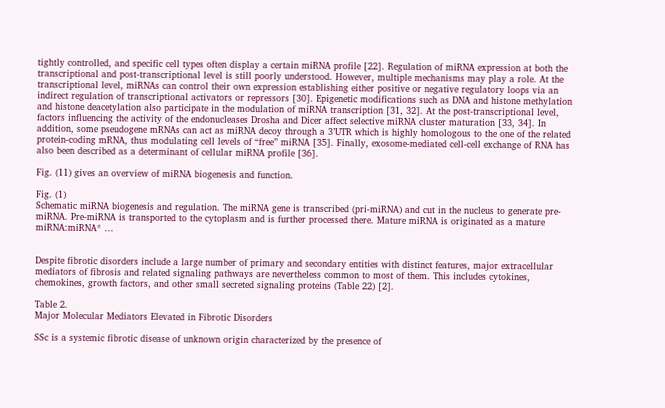tightly controlled, and specific cell types often display a certain miRNA profile [22]. Regulation of miRNA expression at both the transcriptional and post-transcriptional level is still poorly understood. However, multiple mechanisms may play a role. At the transcriptional level, miRNAs can control their own expression establishing either positive or negative regulatory loops via an indirect regulation of transcriptional activators or repressors [30]. Epigenetic modifications such as DNA and histone methylation and histone deacetylation also participate in the modulation of miRNA transcription [31, 32]. At the post-transcriptional level, factors influencing the activity of the endonucleases Drosha and Dicer affect selective miRNA cluster maturation [33, 34]. In addition, some pseudogene mRNAs can act as miRNA decoy through a 3’UTR which is highly homologous to the one of the related protein-coding mRNA, thus modulating cell levels of “free” miRNA [35]. Finally, exosome-mediated cell-cell exchange of RNA has also been described as a determinant of cellular miRNA profile [36].

Fig. (11) gives an overview of miRNA biogenesis and function.

Fig. (1)
Schematic miRNA biogenesis and regulation. The miRNA gene is transcribed (pri-miRNA) and cut in the nucleus to generate pre-miRNA. Pre-miRNA is transported to the cytoplasm and is further processed there. Mature miRNA is originated as a mature miRNA:miRNA* ...


Despite fibrotic disorders include a large number of primary and secondary entities with distinct features, major extracellular mediators of fibrosis and related signaling pathways are nevertheless common to most of them. This includes cytokines, chemokines, growth factors, and other small secreted signaling proteins (Table 22) [2].

Table 2.
Major Molecular Mediators Elevated in Fibrotic Disorders

SSc is a systemic fibrotic disease of unknown origin characterized by the presence of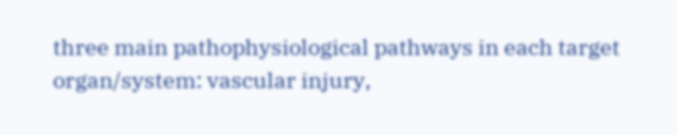three main pathophysiological pathways in each target organ/system: vascular injury,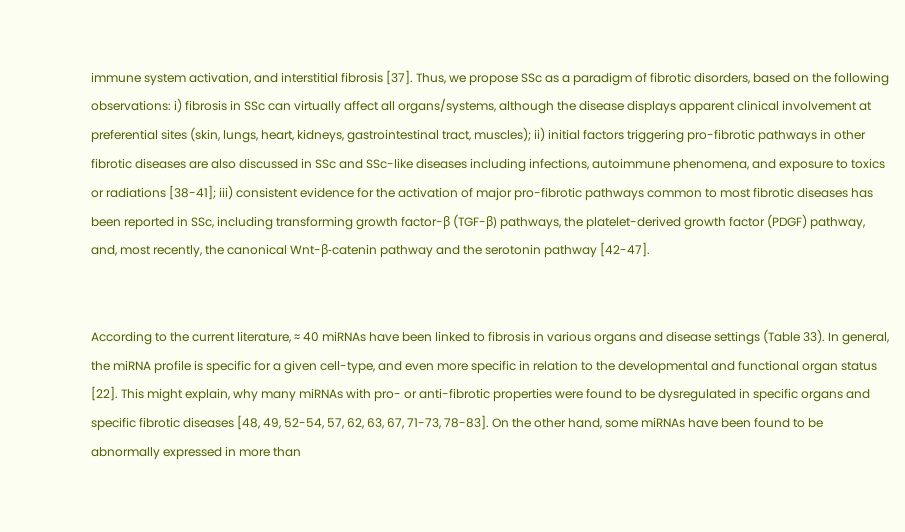immune system activation, and interstitial fibrosis [37]. Thus, we propose SSc as a paradigm of fibrotic disorders, based on the following observations: i) fibrosis in SSc can virtually affect all organs/systems, although the disease displays apparent clinical involvement at preferential sites (skin, lungs, heart, kidneys, gastrointestinal tract, muscles); ii) initial factors triggering pro-fibrotic pathways in other fibrotic diseases are also discussed in SSc and SSc-like diseases including infections, autoimmune phenomena, and exposure to toxics or radiations [38-41]; iii) consistent evidence for the activation of major pro-fibrotic pathways common to most fibrotic diseases has been reported in SSc, including transforming growth factor-β (TGF-β) pathways, the platelet-derived growth factor (PDGF) pathway, and, most recently, the canonical Wnt-β-catenin pathway and the serotonin pathway [42-47].


According to the current literature, ≈ 40 miRNAs have been linked to fibrosis in various organs and disease settings (Table 33). In general, the miRNA profile is specific for a given cell-type, and even more specific in relation to the developmental and functional organ status [22]. This might explain, why many miRNAs with pro- or anti-fibrotic properties were found to be dysregulated in specific organs and specific fibrotic diseases [48, 49, 52-54, 57, 62, 63, 67, 71-73, 78-83]. On the other hand, some miRNAs have been found to be abnormally expressed in more than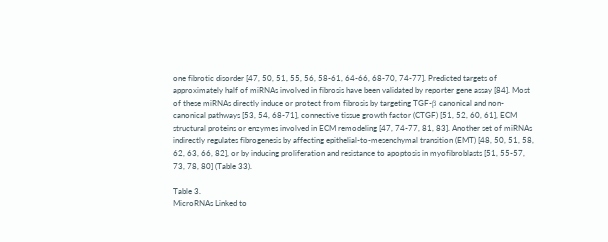one fibrotic disorder [47, 50, 51, 55, 56, 58-61, 64-66, 68-70, 74-77]. Predicted targets of approximately half of miRNAs involved in fibrosis have been validated by reporter gene assay [84]. Most of these miRNAs directly induce or protect from fibrosis by targeting TGF-β canonical and non-canonical pathways [53, 54, 68-71], connective tissue growth factor (CTGF) [51, 52, 60, 61], ECM structural proteins or enzymes involved in ECM remodeling [47, 74-77, 81, 83]. Another set of miRNAs indirectly regulates fibrogenesis by affecting epithelial-to-mesenchymal transition (EMT) [48, 50, 51, 58, 62, 63, 66, 82], or by inducing proliferation and resistance to apoptosis in myofibroblasts [51, 55-57, 73, 78, 80] (Table 33).

Table 3.
MicroRNAs Linked to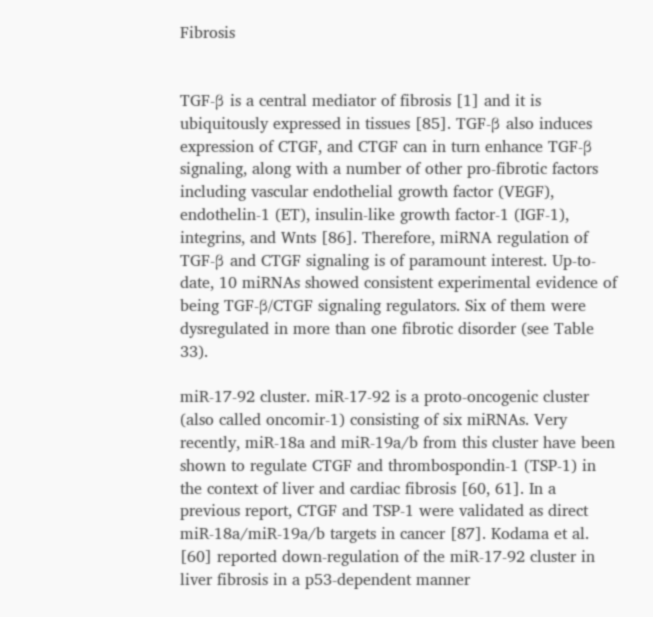Fibrosis


TGF-β is a central mediator of fibrosis [1] and it is ubiquitously expressed in tissues [85]. TGF-β also induces expression of CTGF, and CTGF can in turn enhance TGF-β signaling, along with a number of other pro-fibrotic factors including vascular endothelial growth factor (VEGF), endothelin-1 (ET), insulin-like growth factor-1 (IGF-1), integrins, and Wnts [86]. Therefore, miRNA regulation of TGF-β and CTGF signaling is of paramount interest. Up-to-date, 10 miRNAs showed consistent experimental evidence of being TGF-β/CTGF signaling regulators. Six of them were dysregulated in more than one fibrotic disorder (see Table 33).

miR-17-92 cluster. miR-17-92 is a proto-oncogenic cluster (also called oncomir-1) consisting of six miRNAs. Very recently, miR-18a and miR-19a/b from this cluster have been shown to regulate CTGF and thrombospondin-1 (TSP-1) in the context of liver and cardiac fibrosis [60, 61]. In a previous report, CTGF and TSP-1 were validated as direct miR-18a/miR-19a/b targets in cancer [87]. Kodama et al. [60] reported down-regulation of the miR-17-92 cluster in liver fibrosis in a p53-dependent manner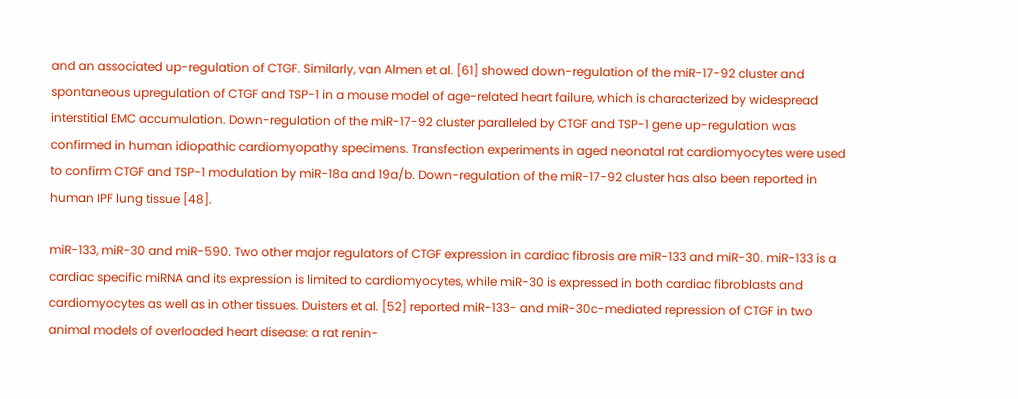and an associated up-regulation of CTGF. Similarly, van Almen et al. [61] showed down-regulation of the miR-17-92 cluster and spontaneous upregulation of CTGF and TSP-1 in a mouse model of age-related heart failure, which is characterized by widespread interstitial EMC accumulation. Down-regulation of the miR-17-92 cluster paralleled by CTGF and TSP-1 gene up-regulation was confirmed in human idiopathic cardiomyopathy specimens. Transfection experiments in aged neonatal rat cardiomyocytes were used to confirm CTGF and TSP-1 modulation by miR-18a and 19a/b. Down-regulation of the miR-17-92 cluster has also been reported in human IPF lung tissue [48].

miR-133, miR-30 and miR-590. Two other major regulators of CTGF expression in cardiac fibrosis are miR-133 and miR-30. miR-133 is a cardiac specific miRNA and its expression is limited to cardiomyocytes, while miR-30 is expressed in both cardiac fibroblasts and cardiomyocytes as well as in other tissues. Duisters et al. [52] reported miR-133- and miR-30c-mediated repression of CTGF in two animal models of overloaded heart disease: a rat renin-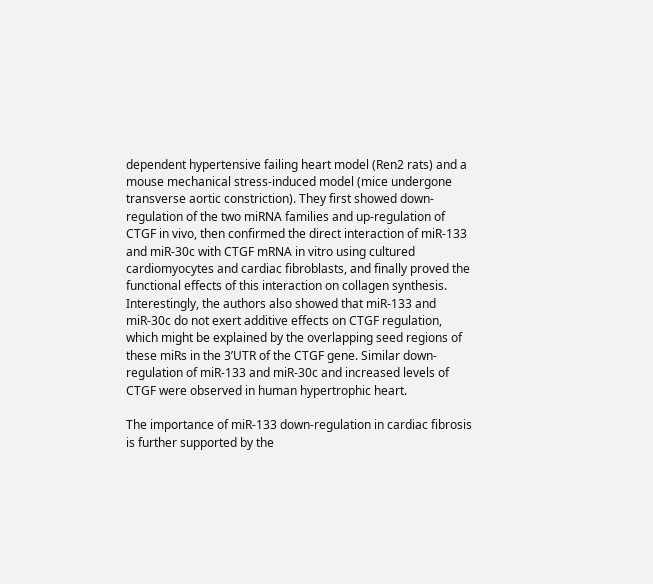dependent hypertensive failing heart model (Ren2 rats) and a mouse mechanical stress-induced model (mice undergone transverse aortic constriction). They first showed down-regulation of the two miRNA families and up-regulation of CTGF in vivo, then confirmed the direct interaction of miR-133 and miR-30c with CTGF mRNA in vitro using cultured cardiomyocytes and cardiac fibroblasts, and finally proved the functional effects of this interaction on collagen synthesis. Interestingly, the authors also showed that miR-133 and miR-30c do not exert additive effects on CTGF regulation, which might be explained by the overlapping seed regions of these miRs in the 3’UTR of the CTGF gene. Similar down-regulation of miR-133 and miR-30c and increased levels of CTGF were observed in human hypertrophic heart.

The importance of miR-133 down-regulation in cardiac fibrosis is further supported by the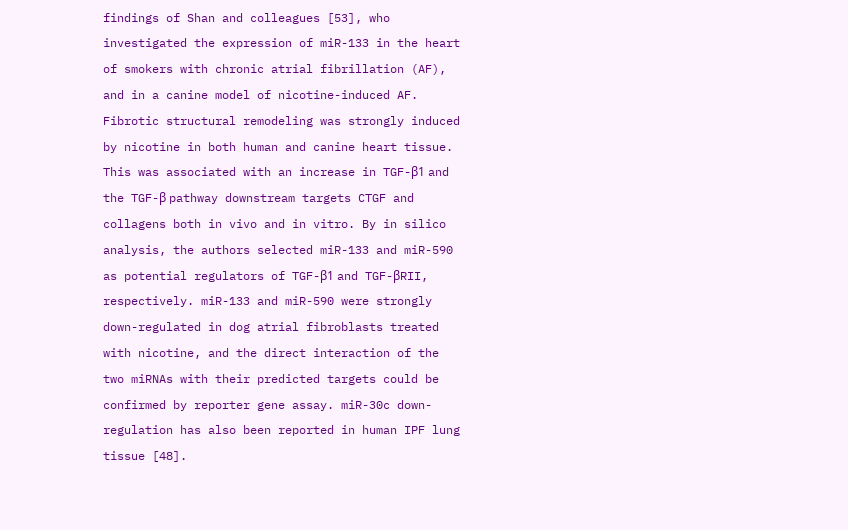findings of Shan and colleagues [53], who investigated the expression of miR-133 in the heart of smokers with chronic atrial fibrillation (AF), and in a canine model of nicotine-induced AF. Fibrotic structural remodeling was strongly induced by nicotine in both human and canine heart tissue. This was associated with an increase in TGF-β1 and the TGF-β pathway downstream targets CTGF and collagens both in vivo and in vitro. By in silico analysis, the authors selected miR-133 and miR-590 as potential regulators of TGF-β1 and TGF-βRII, respectively. miR-133 and miR-590 were strongly down-regulated in dog atrial fibroblasts treated with nicotine, and the direct interaction of the two miRNAs with their predicted targets could be confirmed by reporter gene assay. miR-30c down-regulation has also been reported in human IPF lung tissue [48].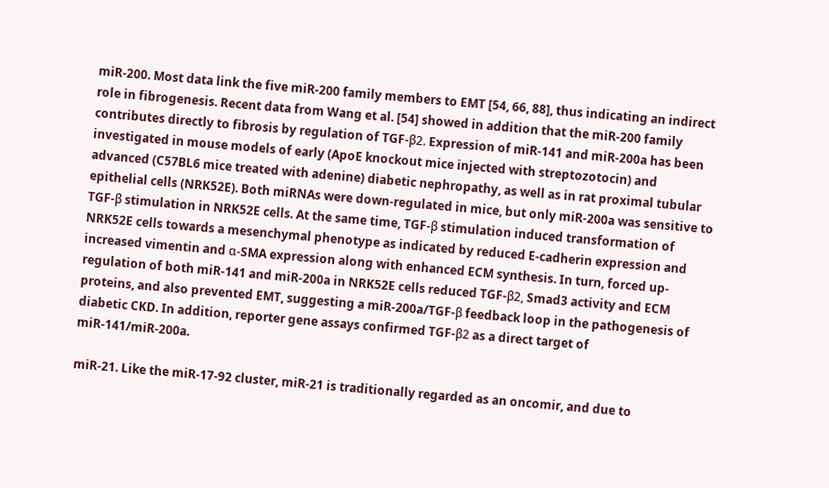miR-200. Most data link the five miR-200 family members to EMT [54, 66, 88], thus indicating an indirect role in fibrogenesis. Recent data from Wang et al. [54] showed in addition that the miR-200 family contributes directly to fibrosis by regulation of TGF-β2. Expression of miR-141 and miR-200a has been investigated in mouse models of early (ApoE knockout mice injected with streptozotocin) and advanced (C57BL6 mice treated with adenine) diabetic nephropathy, as well as in rat proximal tubular epithelial cells (NRK52E). Both miRNAs were down-regulated in mice, but only miR-200a was sensitive to TGF-β stimulation in NRK52E cells. At the same time, TGF-β stimulation induced transformation of NRK52E cells towards a mesenchymal phenotype as indicated by reduced E-cadherin expression and increased vimentin and α-SMA expression along with enhanced ECM synthesis. In turn, forced up-regulation of both miR-141 and miR-200a in NRK52E cells reduced TGF-β2, Smad3 activity and ECM proteins, and also prevented EMT, suggesting a miR-200a/TGF-β feedback loop in the pathogenesis of diabetic CKD. In addition, reporter gene assays confirmed TGF-β2 as a direct target of miR-141/miR-200a.

miR-21. Like the miR-17-92 cluster, miR-21 is traditionally regarded as an oncomir, and due to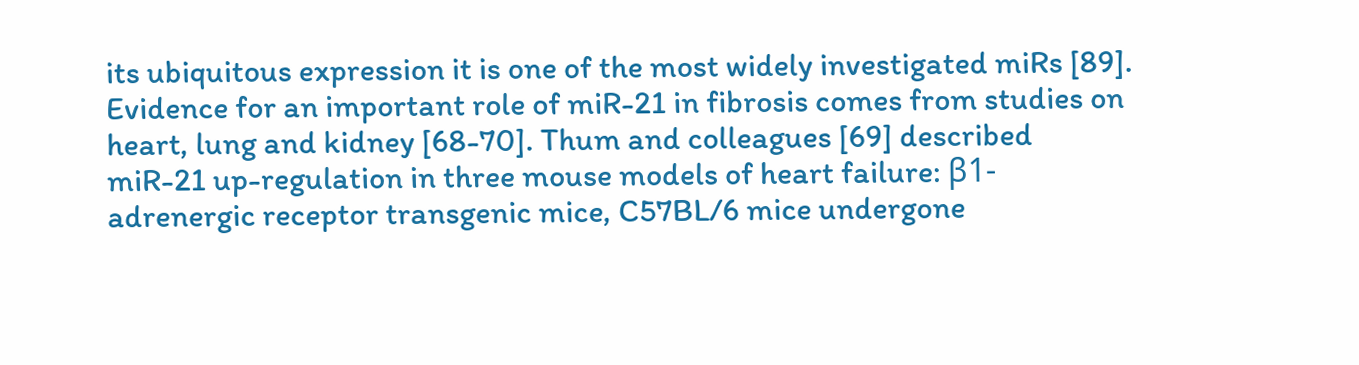its ubiquitous expression it is one of the most widely investigated miRs [89]. Evidence for an important role of miR-21 in fibrosis comes from studies on heart, lung and kidney [68-70]. Thum and colleagues [69] described miR-21 up-regulation in three mouse models of heart failure: β1-adrenergic receptor transgenic mice, C57BL/6 mice undergone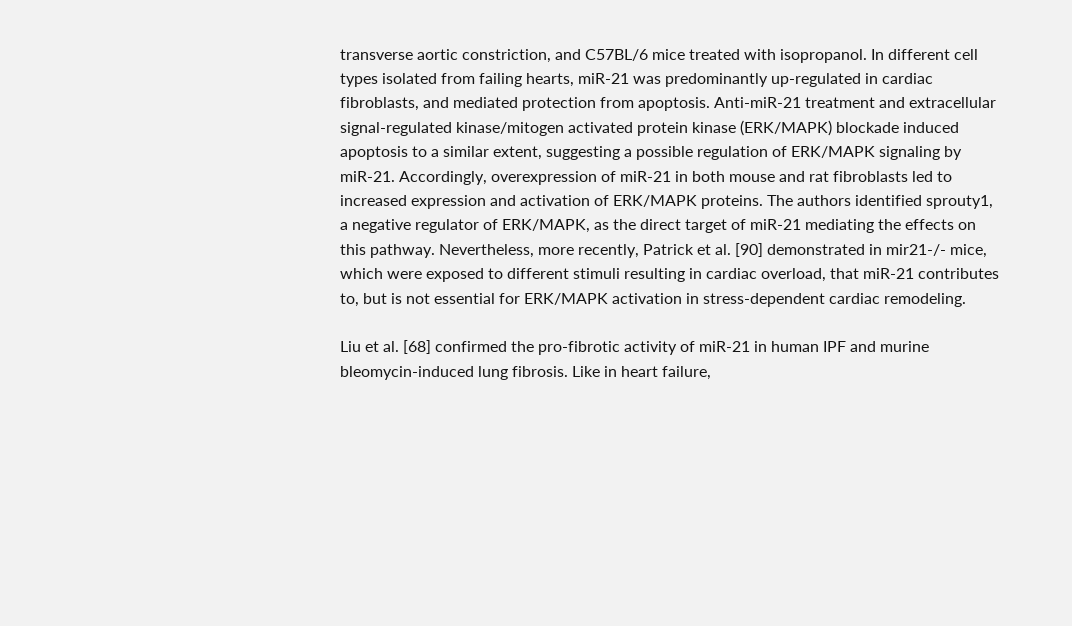transverse aortic constriction, and C57BL/6 mice treated with isopropanol. In different cell types isolated from failing hearts, miR-21 was predominantly up-regulated in cardiac fibroblasts, and mediated protection from apoptosis. Anti-miR-21 treatment and extracellular signal-regulated kinase/mitogen activated protein kinase (ERK/MAPK) blockade induced apoptosis to a similar extent, suggesting a possible regulation of ERK/MAPK signaling by miR-21. Accordingly, overexpression of miR-21 in both mouse and rat fibroblasts led to increased expression and activation of ERK/MAPK proteins. The authors identified sprouty1, a negative regulator of ERK/MAPK, as the direct target of miR-21 mediating the effects on this pathway. Nevertheless, more recently, Patrick et al. [90] demonstrated in mir21-/- mice, which were exposed to different stimuli resulting in cardiac overload, that miR-21 contributes to, but is not essential for ERK/MAPK activation in stress-dependent cardiac remodeling.

Liu et al. [68] confirmed the pro-fibrotic activity of miR-21 in human IPF and murine bleomycin-induced lung fibrosis. Like in heart failure,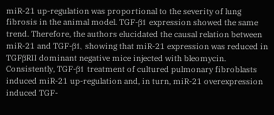miR-21 up-regulation was proportional to the severity of lung fibrosis in the animal model. TGF-β1 expression showed the same trend. Therefore, the authors elucidated the causal relation between miR-21 and TGF-β1, showing that miR-21 expression was reduced in TGFβRII dominant negative mice injected with bleomycin. Consistently, TGF-β1 treatment of cultured pulmonary fibroblasts induced miR-21 up-regulation and, in turn, miR-21 overexpression induced TGF-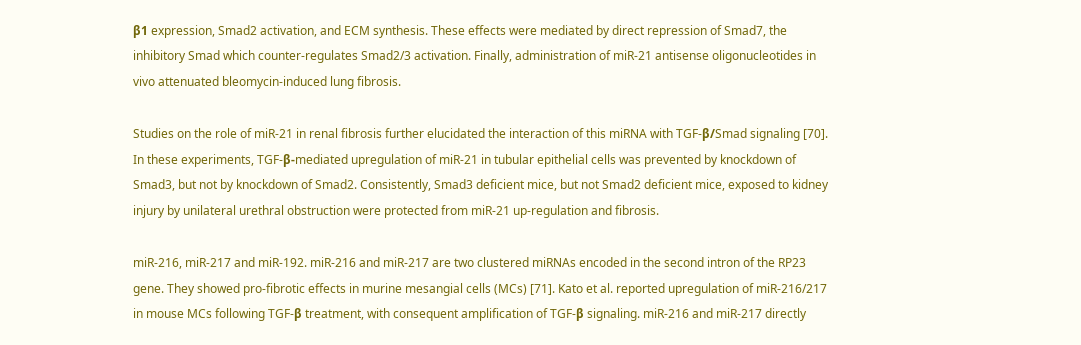β1 expression, Smad2 activation, and ECM synthesis. These effects were mediated by direct repression of Smad7, the inhibitory Smad which counter-regulates Smad2/3 activation. Finally, administration of miR-21 antisense oligonucleotides in vivo attenuated bleomycin-induced lung fibrosis.

Studies on the role of miR-21 in renal fibrosis further elucidated the interaction of this miRNA with TGF-β/Smad signaling [70]. In these experiments, TGF-β-mediated upregulation of miR-21 in tubular epithelial cells was prevented by knockdown of Smad3, but not by knockdown of Smad2. Consistently, Smad3 deficient mice, but not Smad2 deficient mice, exposed to kidney injury by unilateral urethral obstruction were protected from miR-21 up-regulation and fibrosis.

miR-216, miR-217 and miR-192. miR-216 and miR-217 are two clustered miRNAs encoded in the second intron of the RP23 gene. They showed pro-fibrotic effects in murine mesangial cells (MCs) [71]. Kato et al. reported upregulation of miR-216/217 in mouse MCs following TGF-β treatment, with consequent amplification of TGF-β signaling. miR-216 and miR-217 directly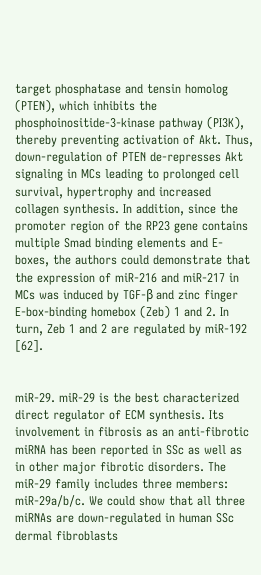target phosphatase and tensin homolog (PTEN), which inhibits the phosphoinositide-3-kinase pathway (PI3K), thereby preventing activation of Akt. Thus, down-regulation of PTEN de-represses Akt signaling in MCs leading to prolonged cell survival, hypertrophy and increased collagen synthesis. In addition, since the promoter region of the RP23 gene contains multiple Smad binding elements and E-boxes, the authors could demonstrate that the expression of miR-216 and miR-217 in MCs was induced by TGF-β and zinc finger E-box-binding homebox (Zeb) 1 and 2. In turn, Zeb 1 and 2 are regulated by miR-192 [62].


miR-29. miR-29 is the best characterized direct regulator of ECM synthesis. Its involvement in fibrosis as an anti-fibrotic miRNA has been reported in SSc as well as in other major fibrotic disorders. The miR-29 family includes three members: miR-29a/b/c. We could show that all three miRNAs are down-regulated in human SSc dermal fibroblasts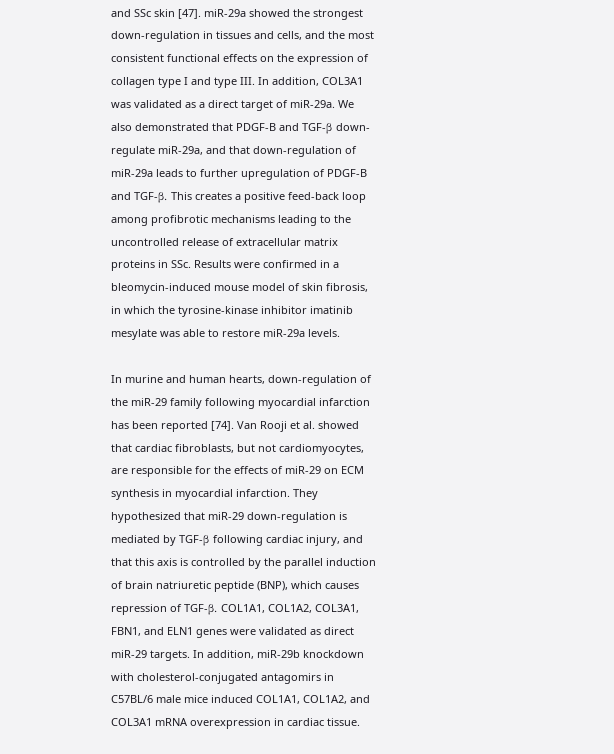and SSc skin [47]. miR-29a showed the strongest down-regulation in tissues and cells, and the most consistent functional effects on the expression of collagen type I and type III. In addition, COL3A1 was validated as a direct target of miR-29a. We also demonstrated that PDGF-B and TGF-β down-regulate miR-29a, and that down-regulation of miR-29a leads to further upregulation of PDGF-B and TGF-β. This creates a positive feed-back loop among profibrotic mechanisms leading to the uncontrolled release of extracellular matrix proteins in SSc. Results were confirmed in a bleomycin-induced mouse model of skin fibrosis, in which the tyrosine-kinase inhibitor imatinib mesylate was able to restore miR-29a levels.

In murine and human hearts, down-regulation of the miR-29 family following myocardial infarction has been reported [74]. Van Rooji et al. showed that cardiac fibroblasts, but not cardiomyocytes, are responsible for the effects of miR-29 on ECM synthesis in myocardial infarction. They hypothesized that miR-29 down-regulation is mediated by TGF-β following cardiac injury, and that this axis is controlled by the parallel induction of brain natriuretic peptide (BNP), which causes repression of TGF-β. COL1A1, COL1A2, COL3A1, FBN1, and ELN1 genes were validated as direct miR-29 targets. In addition, miR-29b knockdown with cholesterol-conjugated antagomirs in C57BL/6 male mice induced COL1A1, COL1A2, and COL3A1 mRNA overexpression in cardiac tissue.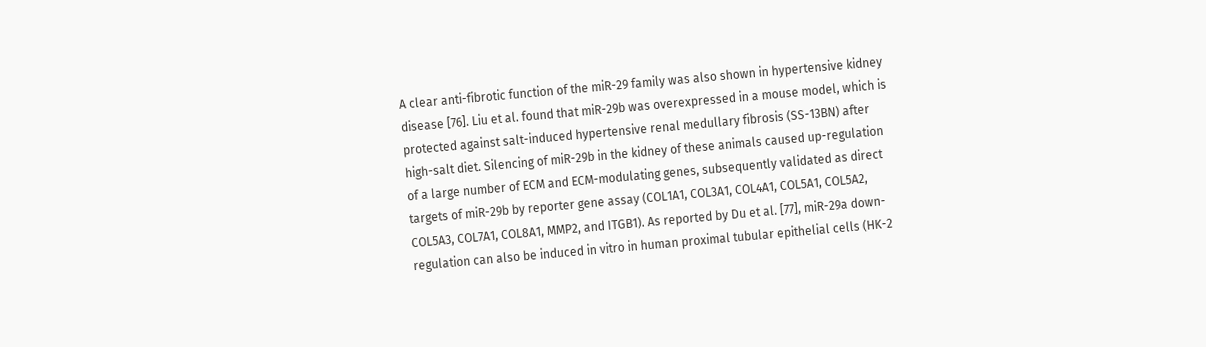A clear anti-fibrotic function of the miR-29 family was also shown in hypertensive kidney disease [76]. Liu et al. found that miR-29b was overexpressed in a mouse model, which is protected against salt-induced hypertensive renal medullary fibrosis (SS-13BN) after high-salt diet. Silencing of miR-29b in the kidney of these animals caused up-regulation of a large number of ECM and ECM-modulating genes, subsequently validated as direct targets of miR-29b by reporter gene assay (COL1A1, COL3A1, COL4A1, COL5A1, COL5A2, COL5A3, COL7A1, COL8A1, MMP2, and ITGB1). As reported by Du et al. [77], miR-29a down-regulation can also be induced in vitro in human proximal tubular epithelial cells (HK-2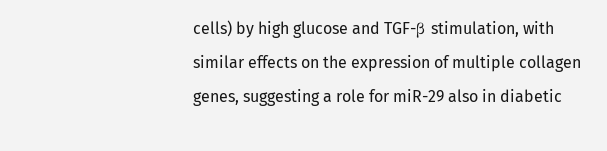cells) by high glucose and TGF-β stimulation, with similar effects on the expression of multiple collagen genes, suggesting a role for miR-29 also in diabetic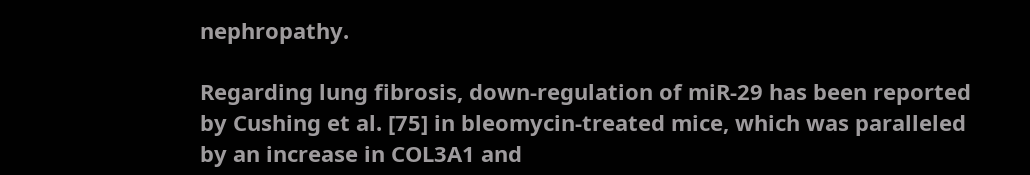nephropathy.

Regarding lung fibrosis, down-regulation of miR-29 has been reported by Cushing et al. [75] in bleomycin-treated mice, which was paralleled by an increase in COL3A1 and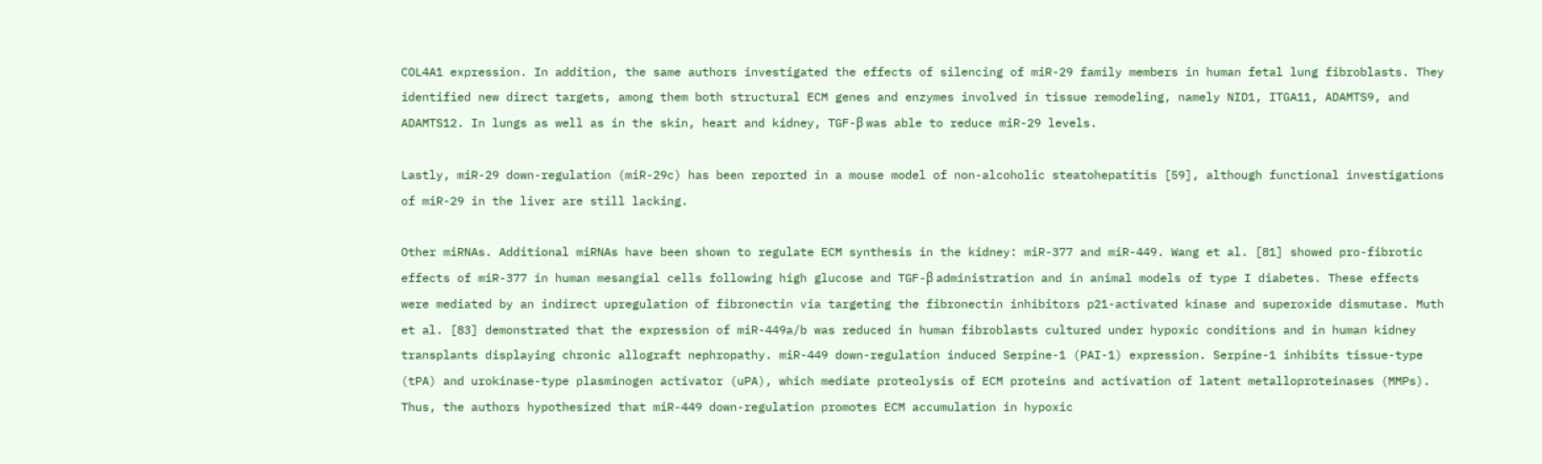COL4A1 expression. In addition, the same authors investigated the effects of silencing of miR-29 family members in human fetal lung fibroblasts. They identified new direct targets, among them both structural ECM genes and enzymes involved in tissue remodeling, namely NID1, ITGA11, ADAMTS9, and ADAMTS12. In lungs as well as in the skin, heart and kidney, TGF-β was able to reduce miR-29 levels.

Lastly, miR-29 down-regulation (miR-29c) has been reported in a mouse model of non-alcoholic steatohepatitis [59], although functional investigations of miR-29 in the liver are still lacking.

Other miRNAs. Additional miRNAs have been shown to regulate ECM synthesis in the kidney: miR-377 and miR-449. Wang et al. [81] showed pro-fibrotic effects of miR-377 in human mesangial cells following high glucose and TGF-β administration and in animal models of type I diabetes. These effects were mediated by an indirect upregulation of fibronectin via targeting the fibronectin inhibitors p21-activated kinase and superoxide dismutase. Muth et al. [83] demonstrated that the expression of miR-449a/b was reduced in human fibroblasts cultured under hypoxic conditions and in human kidney transplants displaying chronic allograft nephropathy. miR-449 down-regulation induced Serpine-1 (PAI-1) expression. Serpine-1 inhibits tissue-type (tPA) and urokinase-type plasminogen activator (uPA), which mediate proteolysis of ECM proteins and activation of latent metalloproteinases (MMPs). Thus, the authors hypothesized that miR-449 down-regulation promotes ECM accumulation in hypoxic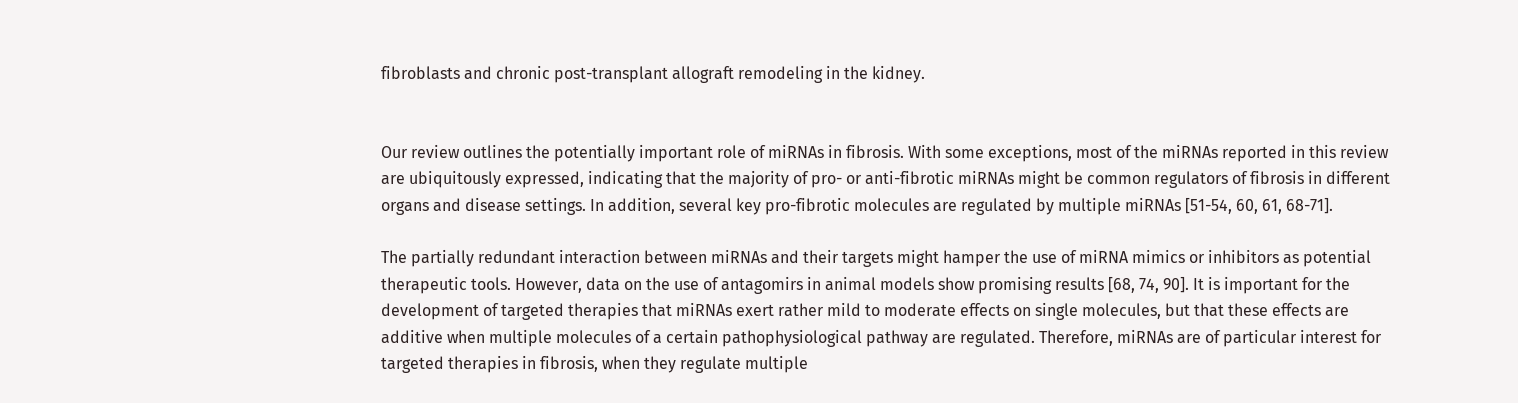fibroblasts and chronic post-transplant allograft remodeling in the kidney.


Our review outlines the potentially important role of miRNAs in fibrosis. With some exceptions, most of the miRNAs reported in this review are ubiquitously expressed, indicating that the majority of pro- or anti-fibrotic miRNAs might be common regulators of fibrosis in different organs and disease settings. In addition, several key pro-fibrotic molecules are regulated by multiple miRNAs [51-54, 60, 61, 68-71].

The partially redundant interaction between miRNAs and their targets might hamper the use of miRNA mimics or inhibitors as potential therapeutic tools. However, data on the use of antagomirs in animal models show promising results [68, 74, 90]. It is important for the development of targeted therapies that miRNAs exert rather mild to moderate effects on single molecules, but that these effects are additive when multiple molecules of a certain pathophysiological pathway are regulated. Therefore, miRNAs are of particular interest for targeted therapies in fibrosis, when they regulate multiple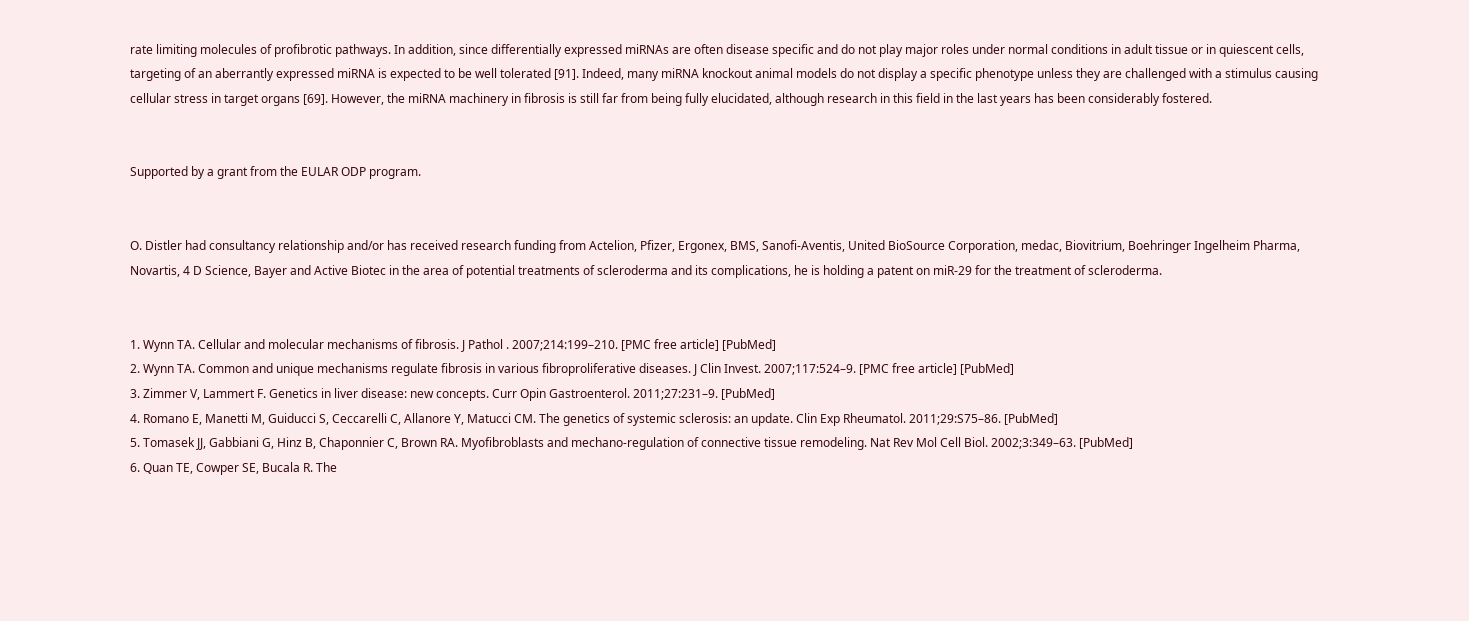rate limiting molecules of profibrotic pathways. In addition, since differentially expressed miRNAs are often disease specific and do not play major roles under normal conditions in adult tissue or in quiescent cells, targeting of an aberrantly expressed miRNA is expected to be well tolerated [91]. Indeed, many miRNA knockout animal models do not display a specific phenotype unless they are challenged with a stimulus causing cellular stress in target organs [69]. However, the miRNA machinery in fibrosis is still far from being fully elucidated, although research in this field in the last years has been considerably fostered.


Supported by a grant from the EULAR ODP program.


O. Distler had consultancy relationship and/or has received research funding from Actelion, Pfizer, Ergonex, BMS, Sanofi-Aventis, United BioSource Corporation, medac, Biovitrium, Boehringer Ingelheim Pharma, Novartis, 4 D Science, Bayer and Active Biotec in the area of potential treatments of scleroderma and its complications, he is holding a patent on miR-29 for the treatment of scleroderma.


1. Wynn TA. Cellular and molecular mechanisms of fibrosis. J Pathol . 2007;214:199–210. [PMC free article] [PubMed]
2. Wynn TA. Common and unique mechanisms regulate fibrosis in various fibroproliferative diseases. J Clin Invest. 2007;117:524–9. [PMC free article] [PubMed]
3. Zimmer V, Lammert F. Genetics in liver disease: new concepts. Curr Opin Gastroenterol. 2011;27:231–9. [PubMed]
4. Romano E, Manetti M, Guiducci S, Ceccarelli C, Allanore Y, Matucci CM. The genetics of systemic sclerosis: an update. Clin Exp Rheumatol. 2011;29:S75–86. [PubMed]
5. Tomasek JJ, Gabbiani G, Hinz B, Chaponnier C, Brown RA. Myofibroblasts and mechano-regulation of connective tissue remodeling. Nat Rev Mol Cell Biol. 2002;3:349–63. [PubMed]
6. Quan TE, Cowper SE, Bucala R. The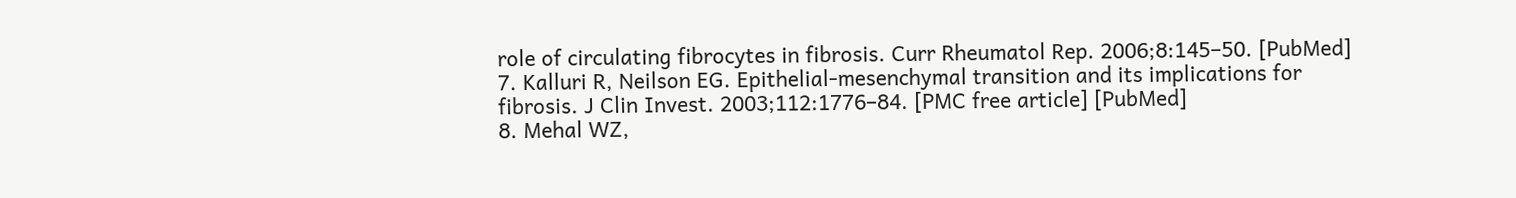role of circulating fibrocytes in fibrosis. Curr Rheumatol Rep. 2006;8:145–50. [PubMed]
7. Kalluri R, Neilson EG. Epithelial-mesenchymal transition and its implications for fibrosis. J Clin Invest. 2003;112:1776–84. [PMC free article] [PubMed]
8. Mehal WZ,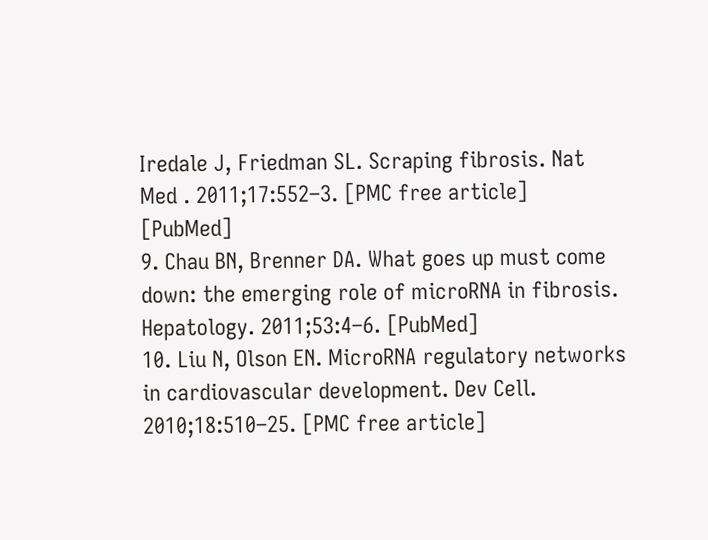Iredale J, Friedman SL. Scraping fibrosis. Nat Med . 2011;17:552–3. [PMC free article] [PubMed]
9. Chau BN, Brenner DA. What goes up must come down: the emerging role of microRNA in fibrosis. Hepatology. 2011;53:4–6. [PubMed]
10. Liu N, Olson EN. MicroRNA regulatory networks in cardiovascular development. Dev Cell. 2010;18:510–25. [PMC free article]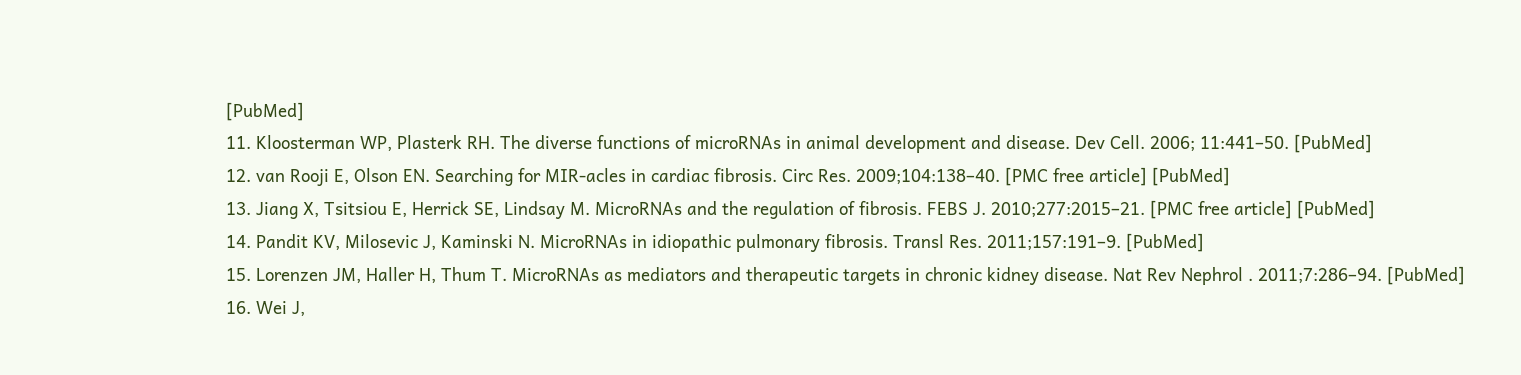[PubMed]
11. Kloosterman WP, Plasterk RH. The diverse functions of microRNAs in animal development and disease. Dev Cell. 2006; 11:441–50. [PubMed]
12. van Rooji E, Olson EN. Searching for MIR-acles in cardiac fibrosis. Circ Res. 2009;104:138–40. [PMC free article] [PubMed]
13. Jiang X, Tsitsiou E, Herrick SE, Lindsay M. MicroRNAs and the regulation of fibrosis. FEBS J. 2010;277:2015–21. [PMC free article] [PubMed]
14. Pandit KV, Milosevic J, Kaminski N. MicroRNAs in idiopathic pulmonary fibrosis. Transl Res. 2011;157:191–9. [PubMed]
15. Lorenzen JM, Haller H, Thum T. MicroRNAs as mediators and therapeutic targets in chronic kidney disease. Nat Rev Nephrol . 2011;7:286–94. [PubMed]
16. Wei J,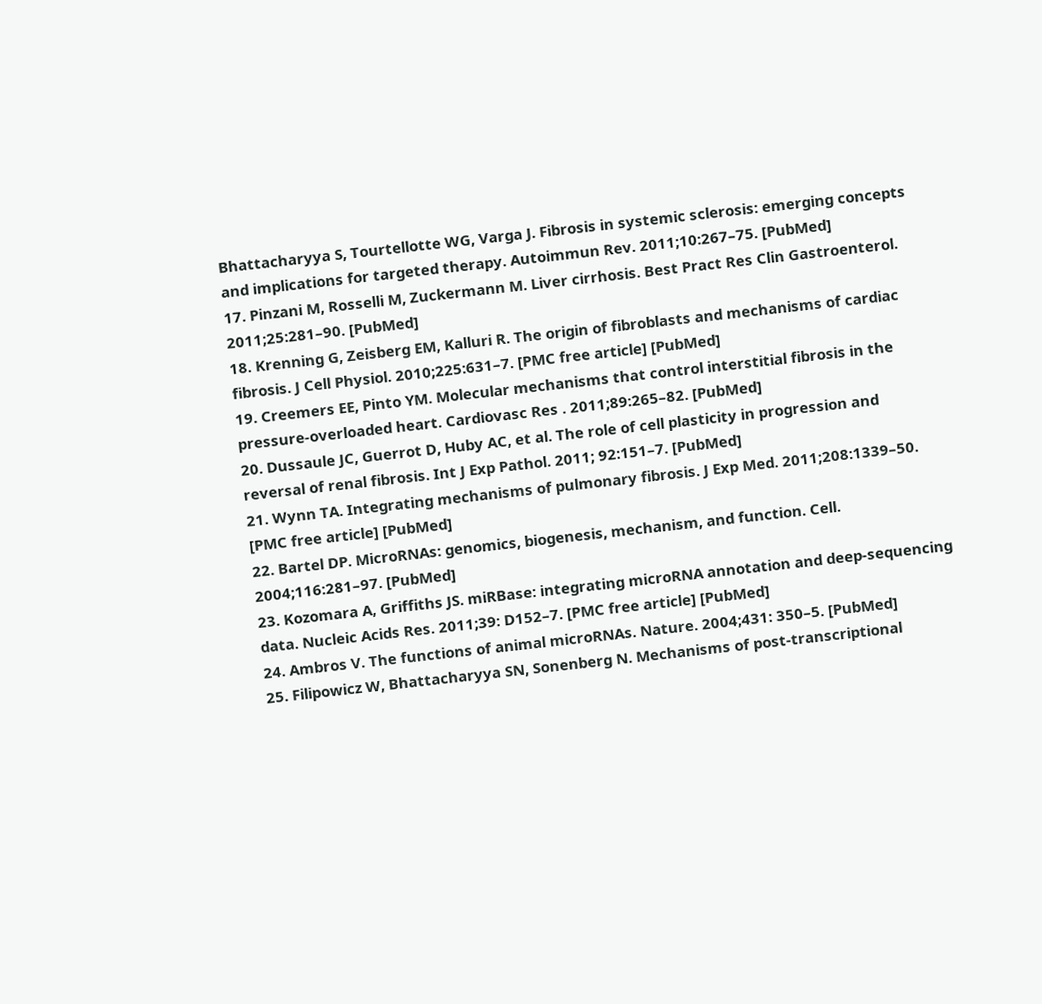Bhattacharyya S, Tourtellotte WG, Varga J. Fibrosis in systemic sclerosis: emerging concepts and implications for targeted therapy. Autoimmun Rev. 2011;10:267–75. [PubMed]
17. Pinzani M, Rosselli M, Zuckermann M. Liver cirrhosis. Best Pract Res Clin Gastroenterol. 2011;25:281–90. [PubMed]
18. Krenning G, Zeisberg EM, Kalluri R. The origin of fibroblasts and mechanisms of cardiac fibrosis. J Cell Physiol. 2010;225:631–7. [PMC free article] [PubMed]
19. Creemers EE, Pinto YM. Molecular mechanisms that control interstitial fibrosis in the pressure-overloaded heart. Cardiovasc Res . 2011;89:265–82. [PubMed]
20. Dussaule JC, Guerrot D, Huby AC, et al. The role of cell plasticity in progression and reversal of renal fibrosis. Int J Exp Pathol. 2011; 92:151–7. [PubMed]
21. Wynn TA. Integrating mechanisms of pulmonary fibrosis. J Exp Med. 2011;208:1339–50. [PMC free article] [PubMed]
22. Bartel DP. MicroRNAs: genomics, biogenesis, mechanism, and function. Cell. 2004;116:281–97. [PubMed]
23. Kozomara A, Griffiths JS. miRBase: integrating microRNA annotation and deep-sequencing data. Nucleic Acids Res. 2011;39: D152–7. [PMC free article] [PubMed]
24. Ambros V. The functions of animal microRNAs. Nature. 2004;431: 350–5. [PubMed]
25. Filipowicz W, Bhattacharyya SN, Sonenberg N. Mechanisms of post-transcriptional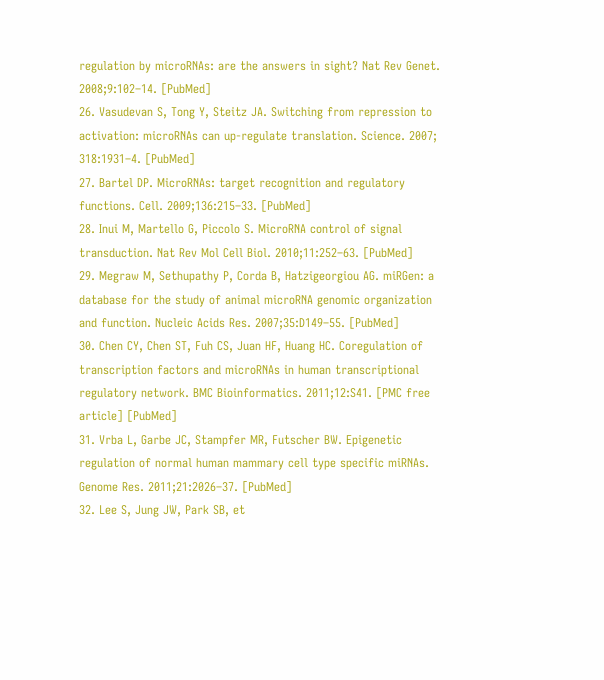regulation by microRNAs: are the answers in sight? Nat Rev Genet. 2008;9:102–14. [PubMed]
26. Vasudevan S, Tong Y, Steitz JA. Switching from repression to activation: microRNAs can up-regulate translation. Science. 2007; 318:1931–4. [PubMed]
27. Bartel DP. MicroRNAs: target recognition and regulatory functions. Cell. 2009;136:215–33. [PubMed]
28. Inui M, Martello G, Piccolo S. MicroRNA control of signal transduction. Nat Rev Mol Cell Biol. 2010;11:252–63. [PubMed]
29. Megraw M, Sethupathy P, Corda B, Hatzigeorgiou AG. miRGen: a database for the study of animal microRNA genomic organization and function. Nucleic Acids Res. 2007;35:D149–55. [PubMed]
30. Chen CY, Chen ST, Fuh CS, Juan HF, Huang HC. Coregulation of transcription factors and microRNAs in human transcriptional regulatory network. BMC Bioinformatics. 2011;12:S41. [PMC free article] [PubMed]
31. Vrba L, Garbe JC, Stampfer MR, Futscher BW. Epigenetic regulation of normal human mammary cell type specific miRNAs. Genome Res. 2011;21:2026–37. [PubMed]
32. Lee S, Jung JW, Park SB, et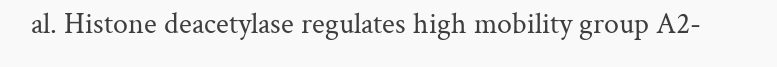al. Histone deacetylase regulates high mobility group A2-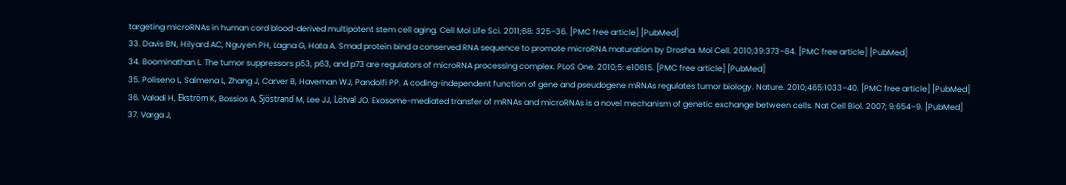targeting microRNAs in human cord blood-derived multipotent stem cell aging. Cell Mol Life Sci. 2011;68: 325–36. [PMC free article] [PubMed]
33. Davis BN, Hilyard AC, Nguyen PH, Lagna G, Hata A. Smad protein bind a conserved RNA sequence to promote microRNA maturation by Drosha. Mol Cell. 2010;39:373–84. [PMC free article] [PubMed]
34. Boominathan L. The tumor suppressors p53, p63, and p73 are regulators of microRNA processing complex. PLoS One. 2010;5: e10615. [PMC free article] [PubMed]
35. Poliseno L, Salmena L, Zhang J, Carver B, Haveman WJ, Pandolfi PP. A coding-independent function of gene and pseudogene mRNAs regulates tumor biology. Nature. 2010;465:1033–40. [PMC free article] [PubMed]
36. Valadi H, Ekström K, Bossios A, Sjöstrand M, Lee JJ, Lötval JO. Exosome-mediated transfer of mRNAs and microRNAs is a novel mechanism of genetic exchange between cells. Nat Cell Biol. 2007; 9:654–9. [PubMed]
37. Varga J,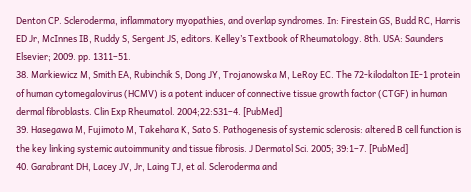Denton CP. Scleroderma, inflammatory myopathies, and overlap syndromes. In: Firestein GS, Budd RC, Harris ED Jr, McInnes IB, Ruddy S, Sergent JS, editors. Kelley’s Textbook of Rheumatology. 8th. USA: Saunders Elsevier; 2009. pp. 1311–51.
38. Markiewicz M, Smith EA, Rubinchik S, Dong JY, Trojanowska M, LeRoy EC. The 72-kilodalton IE-1 protein of human cytomegalovirus (HCMV) is a potent inducer of connective tissue growth factor (CTGF) in human dermal fibroblasts. Clin Exp Rheumatol. 2004;22:S31–4. [PubMed]
39. Hasegawa M, Fujimoto M, Takehara K, Sato S. Pathogenesis of systemic sclerosis: altered B cell function is the key linking systemic autoimmunity and tissue fibrosis. J Dermatol Sci. 2005; 39:1–7. [PubMed]
40. Garabrant DH, Lacey JV, Jr, Laing TJ, et al. Scleroderma and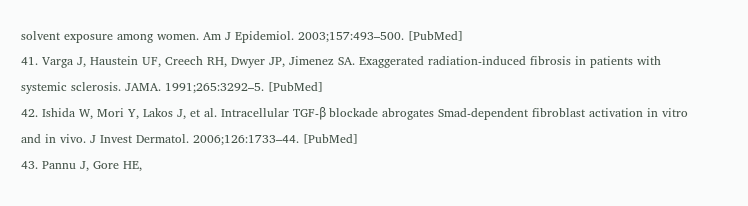solvent exposure among women. Am J Epidemiol. 2003;157:493–500. [PubMed]
41. Varga J, Haustein UF, Creech RH, Dwyer JP, Jimenez SA. Exaggerated radiation-induced fibrosis in patients with systemic sclerosis. JAMA. 1991;265:3292–5. [PubMed]
42. Ishida W, Mori Y, Lakos J, et al. Intracellular TGF-β blockade abrogates Smad-dependent fibroblast activation in vitro and in vivo. J Invest Dermatol. 2006;126:1733–44. [PubMed]
43. Pannu J, Gore HE,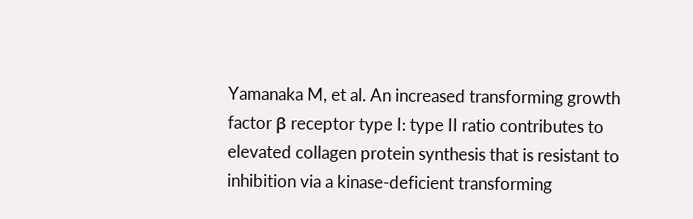Yamanaka M, et al. An increased transforming growth factor β receptor type I: type II ratio contributes to elevated collagen protein synthesis that is resistant to inhibition via a kinase-deficient transforming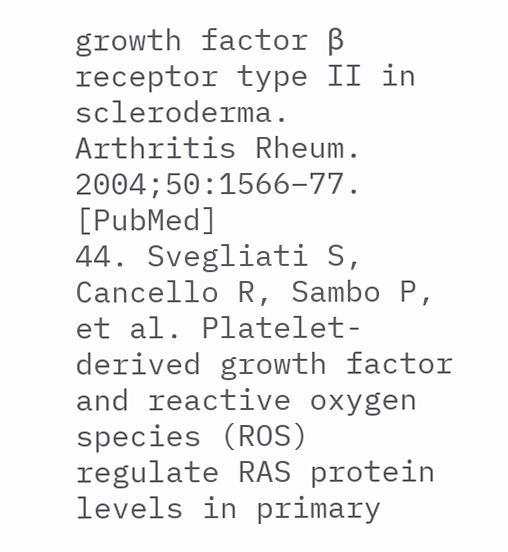growth factor β receptor type II in scleroderma. Arthritis Rheum. 2004;50:1566–77. [PubMed]
44. Svegliati S, Cancello R, Sambo P, et al. Platelet-derived growth factor and reactive oxygen species (ROS) regulate RAS protein levels in primary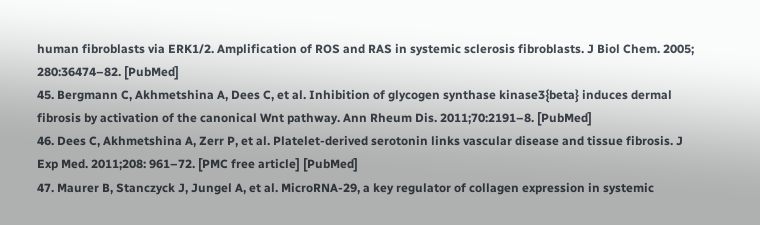human fibroblasts via ERK1/2. Amplification of ROS and RAS in systemic sclerosis fibroblasts. J Biol Chem. 2005; 280:36474–82. [PubMed]
45. Bergmann C, Akhmetshina A, Dees C, et al. Inhibition of glycogen synthase kinase3{beta} induces dermal fibrosis by activation of the canonical Wnt pathway. Ann Rheum Dis. 2011;70:2191–8. [PubMed]
46. Dees C, Akhmetshina A, Zerr P, et al. Platelet-derived serotonin links vascular disease and tissue fibrosis. J Exp Med. 2011;208: 961–72. [PMC free article] [PubMed]
47. Maurer B, Stanczyck J, Jungel A, et al. MicroRNA-29, a key regulator of collagen expression in systemic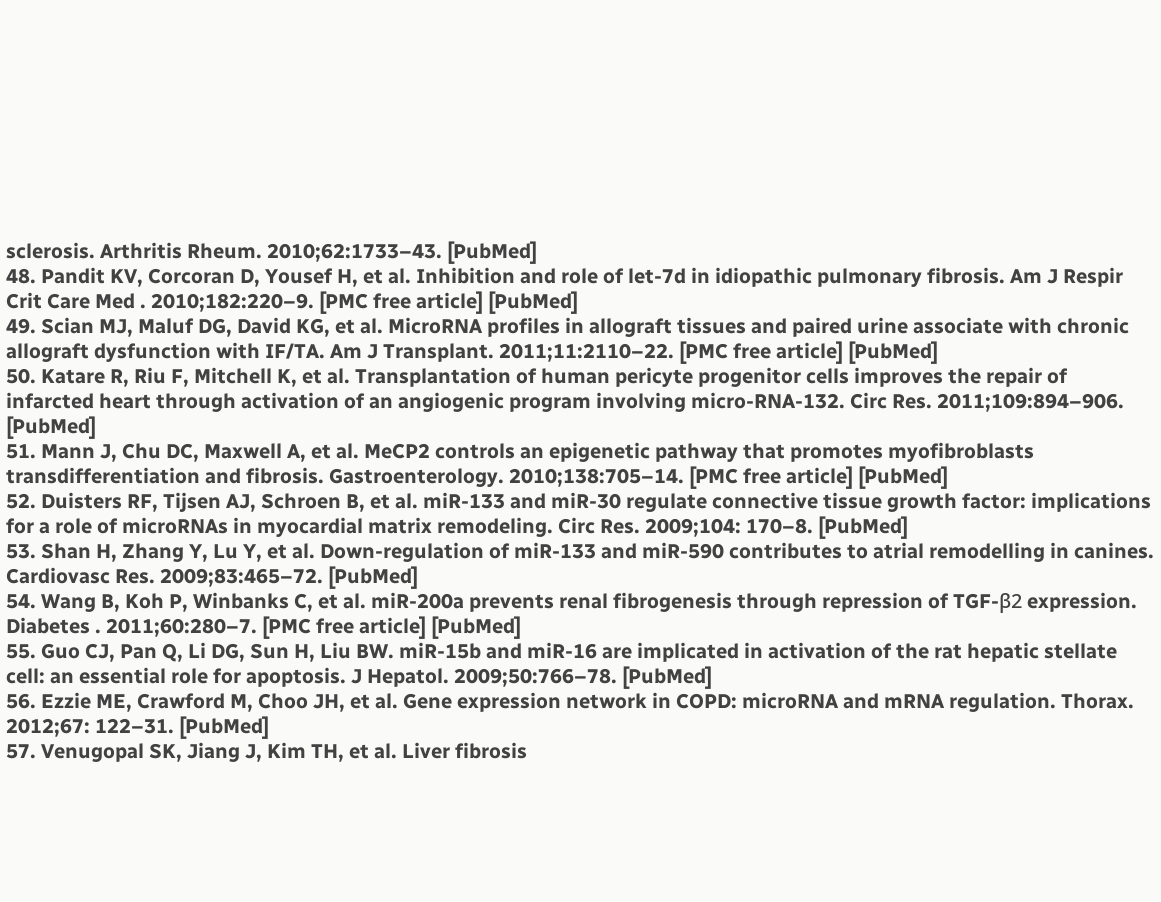sclerosis. Arthritis Rheum. 2010;62:1733–43. [PubMed]
48. Pandit KV, Corcoran D, Yousef H, et al. Inhibition and role of let-7d in idiopathic pulmonary fibrosis. Am J Respir Crit Care Med . 2010;182:220–9. [PMC free article] [PubMed]
49. Scian MJ, Maluf DG, David KG, et al. MicroRNA profiles in allograft tissues and paired urine associate with chronic allograft dysfunction with IF/TA. Am J Transplant. 2011;11:2110–22. [PMC free article] [PubMed]
50. Katare R, Riu F, Mitchell K, et al. Transplantation of human pericyte progenitor cells improves the repair of infarcted heart through activation of an angiogenic program involving micro-RNA-132. Circ Res. 2011;109:894–906. [PubMed]
51. Mann J, Chu DC, Maxwell A, et al. MeCP2 controls an epigenetic pathway that promotes myofibroblasts transdifferentiation and fibrosis. Gastroenterology. 2010;138:705–14. [PMC free article] [PubMed]
52. Duisters RF, Tijsen AJ, Schroen B, et al. miR-133 and miR-30 regulate connective tissue growth factor: implications for a role of microRNAs in myocardial matrix remodeling. Circ Res. 2009;104: 170–8. [PubMed]
53. Shan H, Zhang Y, Lu Y, et al. Down-regulation of miR-133 and miR-590 contributes to atrial remodelling in canines. Cardiovasc Res. 2009;83:465–72. [PubMed]
54. Wang B, Koh P, Winbanks C, et al. miR-200a prevents renal fibrogenesis through repression of TGF-β2 expression. Diabetes . 2011;60:280–7. [PMC free article] [PubMed]
55. Guo CJ, Pan Q, Li DG, Sun H, Liu BW. miR-15b and miR-16 are implicated in activation of the rat hepatic stellate cell: an essential role for apoptosis. J Hepatol. 2009;50:766–78. [PubMed]
56. Ezzie ME, Crawford M, Choo JH, et al. Gene expression network in COPD: microRNA and mRNA regulation. Thorax. 2012;67: 122–31. [PubMed]
57. Venugopal SK, Jiang J, Kim TH, et al. Liver fibrosis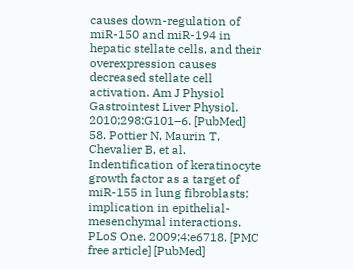causes down-regulation of miR-150 and miR-194 in hepatic stellate cells, and their overexpression causes decreased stellate cell activation. Am J Physiol Gastrointest Liver Physiol. 2010;298:G101–6. [PubMed]
58. Pottier N, Maurin T, Chevalier B, et al. Indentification of keratinocyte growth factor as a target of miR-155 in lung fibroblasts: implication in epithelial-mesenchymal interactions. PLoS One. 2009;4:e6718. [PMC free article] [PubMed]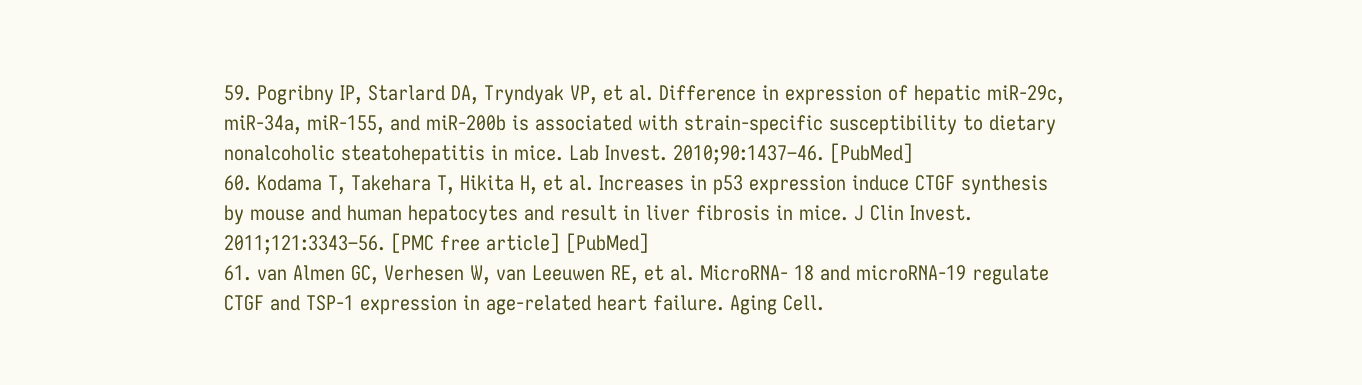59. Pogribny IP, Starlard DA, Tryndyak VP, et al. Difference in expression of hepatic miR-29c, miR-34a, miR-155, and miR-200b is associated with strain-specific susceptibility to dietary nonalcoholic steatohepatitis in mice. Lab Invest. 2010;90:1437–46. [PubMed]
60. Kodama T, Takehara T, Hikita H, et al. Increases in p53 expression induce CTGF synthesis by mouse and human hepatocytes and result in liver fibrosis in mice. J Clin Invest. 2011;121:3343–56. [PMC free article] [PubMed]
61. van Almen GC, Verhesen W, van Leeuwen RE, et al. MicroRNA- 18 and microRNA-19 regulate CTGF and TSP-1 expression in age-related heart failure. Aging Cell.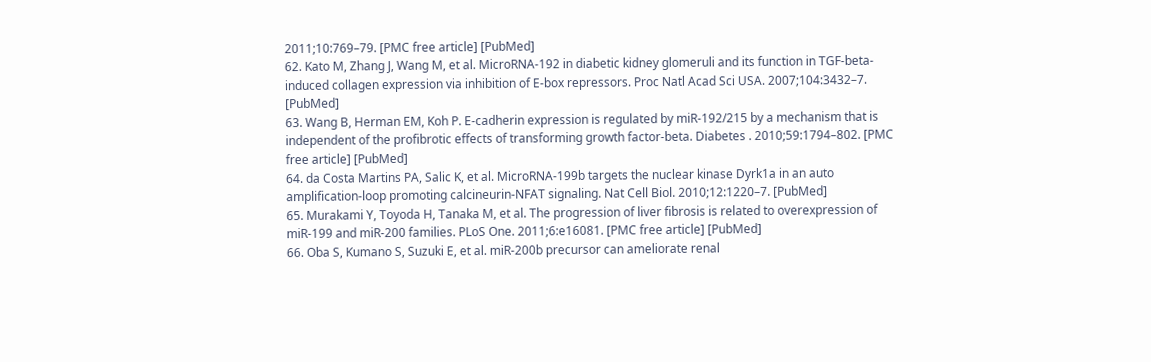2011;10:769–79. [PMC free article] [PubMed]
62. Kato M, Zhang J, Wang M, et al. MicroRNA-192 in diabetic kidney glomeruli and its function in TGF-beta-induced collagen expression via inhibition of E-box repressors. Proc Natl Acad Sci USA. 2007;104:3432–7. [PubMed]
63. Wang B, Herman EM, Koh P. E-cadherin expression is regulated by miR-192/215 by a mechanism that is independent of the profibrotic effects of transforming growth factor-beta. Diabetes . 2010;59:1794–802. [PMC free article] [PubMed]
64. da Costa Martins PA, Salic K, et al. MicroRNA-199b targets the nuclear kinase Dyrk1a in an auto amplification-loop promoting calcineurin-NFAT signaling. Nat Cell Biol. 2010;12:1220–7. [PubMed]
65. Murakami Y, Toyoda H, Tanaka M, et al. The progression of liver fibrosis is related to overexpression of miR-199 and miR-200 families. PLoS One. 2011;6:e16081. [PMC free article] [PubMed]
66. Oba S, Kumano S, Suzuki E, et al. miR-200b precursor can ameliorate renal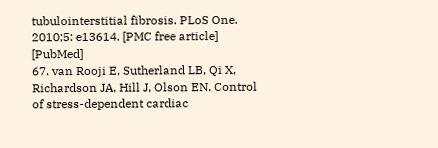tubulointerstitial fibrosis. PLoS One. 2010;5: e13614. [PMC free article] [PubMed]
67. van Rooji E, Sutherland LB, Qi X, Richardson JA, Hill J, Olson EN. Control of stress-dependent cardiac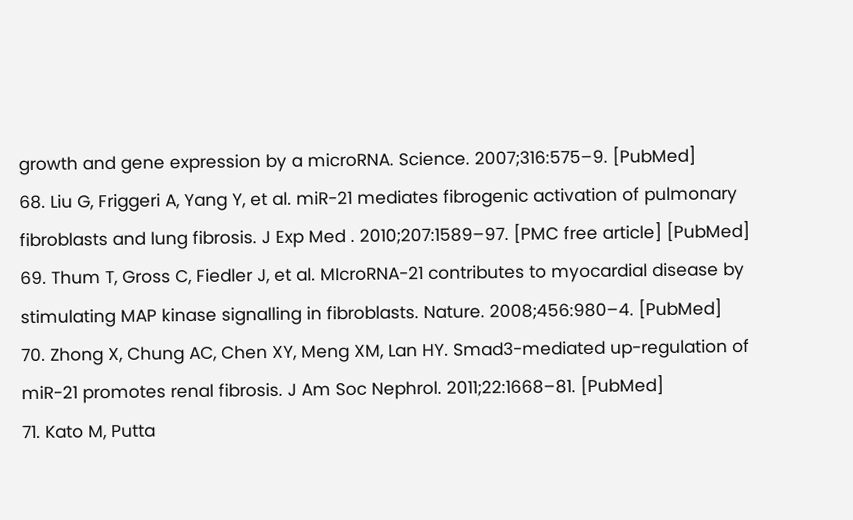growth and gene expression by a microRNA. Science. 2007;316:575–9. [PubMed]
68. Liu G, Friggeri A, Yang Y, et al. miR-21 mediates fibrogenic activation of pulmonary fibroblasts and lung fibrosis. J Exp Med . 2010;207:1589–97. [PMC free article] [PubMed]
69. Thum T, Gross C, Fiedler J, et al. MIcroRNA-21 contributes to myocardial disease by stimulating MAP kinase signalling in fibroblasts. Nature. 2008;456:980–4. [PubMed]
70. Zhong X, Chung AC, Chen XY, Meng XM, Lan HY. Smad3-mediated up-regulation of miR-21 promotes renal fibrosis. J Am Soc Nephrol. 2011;22:1668–81. [PubMed]
71. Kato M, Putta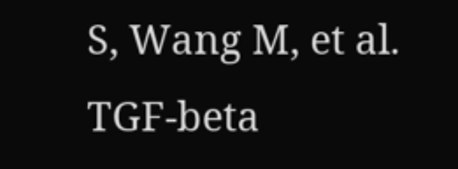S, Wang M, et al. TGF-beta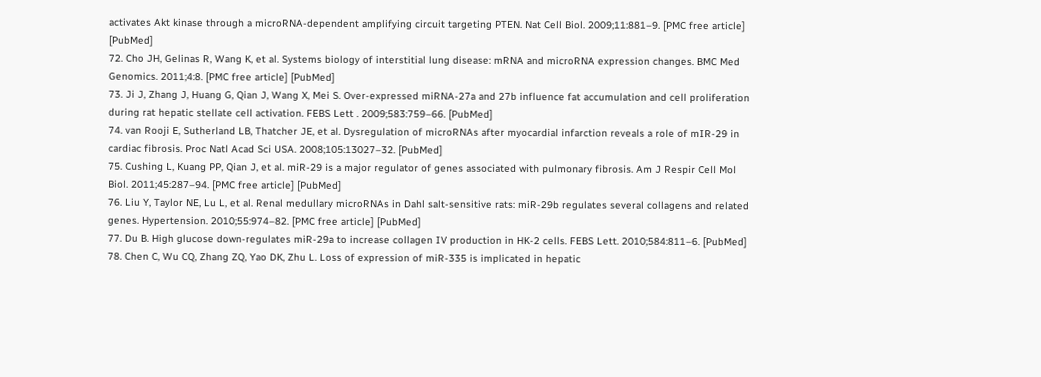activates Akt kinase through a microRNA-dependent amplifying circuit targeting PTEN. Nat Cell Biol. 2009;11:881–9. [PMC free article] [PubMed]
72. Cho JH, Gelinas R, Wang K, et al. Systems biology of interstitial lung disease: mRNA and microRNA expression changes. BMC Med Genomics. 2011;4:8. [PMC free article] [PubMed]
73. Ji J, Zhang J, Huang G, Qian J, Wang X, Mei S. Over-expressed miRNA-27a and 27b influence fat accumulation and cell proliferation during rat hepatic stellate cell activation. FEBS Lett . 2009;583:759–66. [PubMed]
74. van Rooji E, Sutherland LB, Thatcher JE, et al. Dysregulation of microRNAs after myocardial infarction reveals a role of mIR-29 in cardiac fibrosis. Proc Natl Acad Sci USA. 2008;105:13027–32. [PubMed]
75. Cushing L, Kuang PP, Qian J, et al. miR-29 is a major regulator of genes associated with pulmonary fibrosis. Am J Respir Cell Mol Biol. 2011;45:287–94. [PMC free article] [PubMed]
76. Liu Y, Taylor NE, Lu L, et al. Renal medullary microRNAs in Dahl salt-sensitive rats: miR-29b regulates several collagens and related genes. Hypertension. 2010;55:974–82. [PMC free article] [PubMed]
77. Du B. High glucose down-regulates miR-29a to increase collagen IV production in HK-2 cells. FEBS Lett. 2010;584:811–6. [PubMed]
78. Chen C, Wu CQ, Zhang ZQ, Yao DK, Zhu L. Loss of expression of miR-335 is implicated in hepatic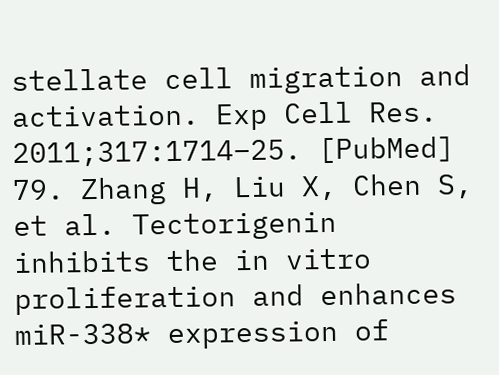stellate cell migration and activation. Exp Cell Res. 2011;317:1714–25. [PubMed]
79. Zhang H, Liu X, Chen S, et al. Tectorigenin inhibits the in vitro proliferation and enhances miR-338* expression of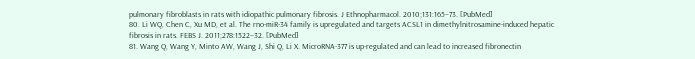pulmonary fibroblasts in rats with idiopathic pulmonary fibrosis. J Ethnopharmacol. 2010;131:165–73. [PubMed]
80. Li WQ, Chen C, Xu MD, et al. The rno-miR-34 family is upregulated and targets ACSL1 in dimethylnitrosamine-induced hepatic fibrosis in rats. FEBS J. 2011;278:1522–32. [PubMed]
81. Wang Q, Wang Y, Minto AW, Wang J, Shi Q, Li X. MicroRNA-377 is up-regulated and can lead to increased fibronectin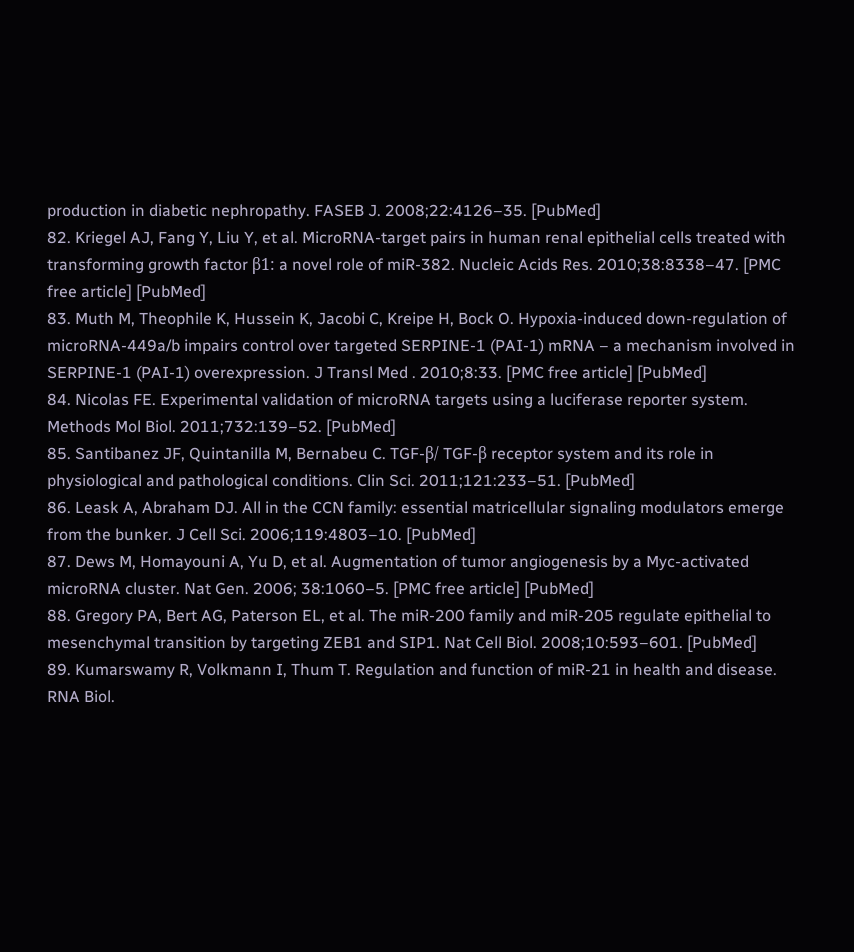production in diabetic nephropathy. FASEB J. 2008;22:4126–35. [PubMed]
82. Kriegel AJ, Fang Y, Liu Y, et al. MicroRNA-target pairs in human renal epithelial cells treated with transforming growth factor β1: a novel role of miR-382. Nucleic Acids Res. 2010;38:8338–47. [PMC free article] [PubMed]
83. Muth M, Theophile K, Hussein K, Jacobi C, Kreipe H, Bock O. Hypoxia-induced down-regulation of microRNA-449a/b impairs control over targeted SERPINE-1 (PAI-1) mRNA – a mechanism involved in SERPINE-1 (PAI-1) overexpression. J Transl Med . 2010;8:33. [PMC free article] [PubMed]
84. Nicolas FE. Experimental validation of microRNA targets using a luciferase reporter system. Methods Mol Biol. 2011;732:139–52. [PubMed]
85. Santibanez JF, Quintanilla M, Bernabeu C. TGF-β/ TGF-β receptor system and its role in physiological and pathological conditions. Clin Sci. 2011;121:233–51. [PubMed]
86. Leask A, Abraham DJ. All in the CCN family: essential matricellular signaling modulators emerge from the bunker. J Cell Sci. 2006;119:4803–10. [PubMed]
87. Dews M, Homayouni A, Yu D, et al. Augmentation of tumor angiogenesis by a Myc-activated microRNA cluster. Nat Gen. 2006; 38:1060–5. [PMC free article] [PubMed]
88. Gregory PA, Bert AG, Paterson EL, et al. The miR-200 family and miR-205 regulate epithelial to mesenchymal transition by targeting ZEB1 and SIP1. Nat Cell Biol. 2008;10:593–601. [PubMed]
89. Kumarswamy R, Volkmann I, Thum T. Regulation and function of miR-21 in health and disease. RNA Biol.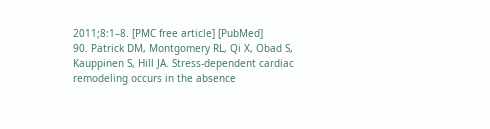2011;8:1–8. [PMC free article] [PubMed]
90. Patrick DM, Montgomery RL, Qi X, Obad S, Kauppinen S, Hill JA. Stress-dependent cardiac remodeling occurs in the absence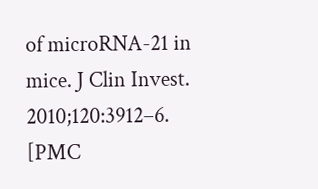of microRNA-21 in mice. J Clin Invest. 2010;120:3912–6. [PMC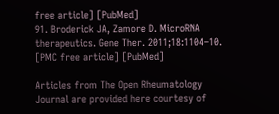free article] [PubMed]
91. Broderick JA, Zamore D. MicroRNA therapeutics. Gene Ther. 2011;18:1104–10. [PMC free article] [PubMed]

Articles from The Open Rheumatology Journal are provided here courtesy of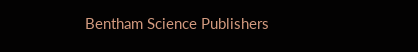Bentham Science Publishers